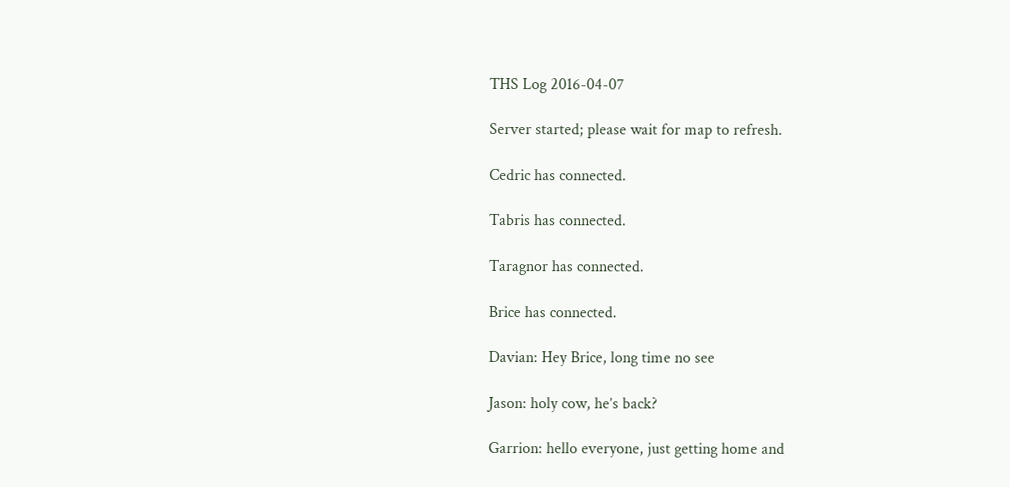THS Log 2016-04-07

Server started; please wait for map to refresh.

Cedric has connected.

Tabris has connected.

Taragnor has connected.

Brice has connected.

Davian: Hey Brice, long time no see

Jason: holy cow, he’s back?

Garrion: hello everyone, just getting home and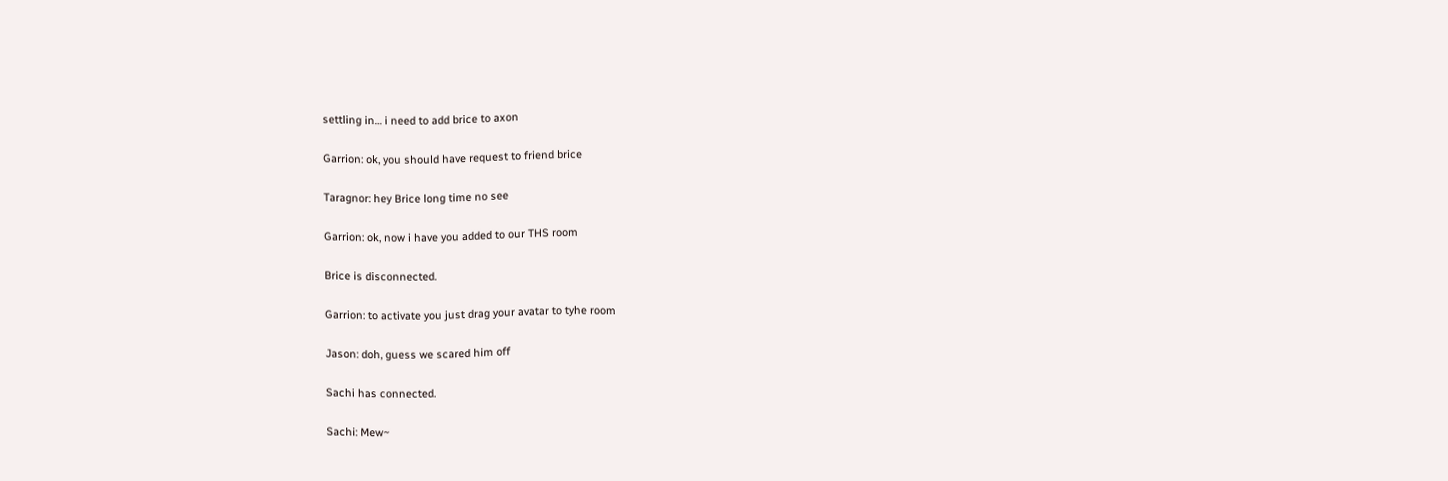settling in… i need to add brice to axon

Garrion: ok, you should have request to friend brice

Taragnor: hey Brice long time no see

Garrion: ok, now i have you added to our THS room

Brice is disconnected.

Garrion: to activate you just drag your avatar to tyhe room

Jason: doh, guess we scared him off

Sachi has connected.

Sachi: Mew~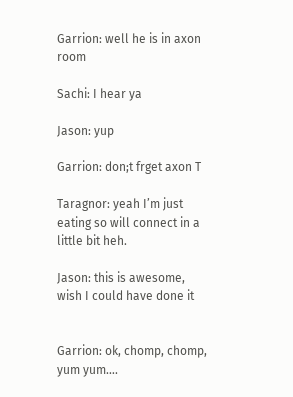Garrion: well he is in axon room

Sachi: I hear ya

Jason: yup

Garrion: don;t frget axon T

Taragnor: yeah I’m just eating so will connect in a little bit heh.

Jason: this is awesome, wish I could have done it


Garrion: ok, chomp, chomp, yum yum….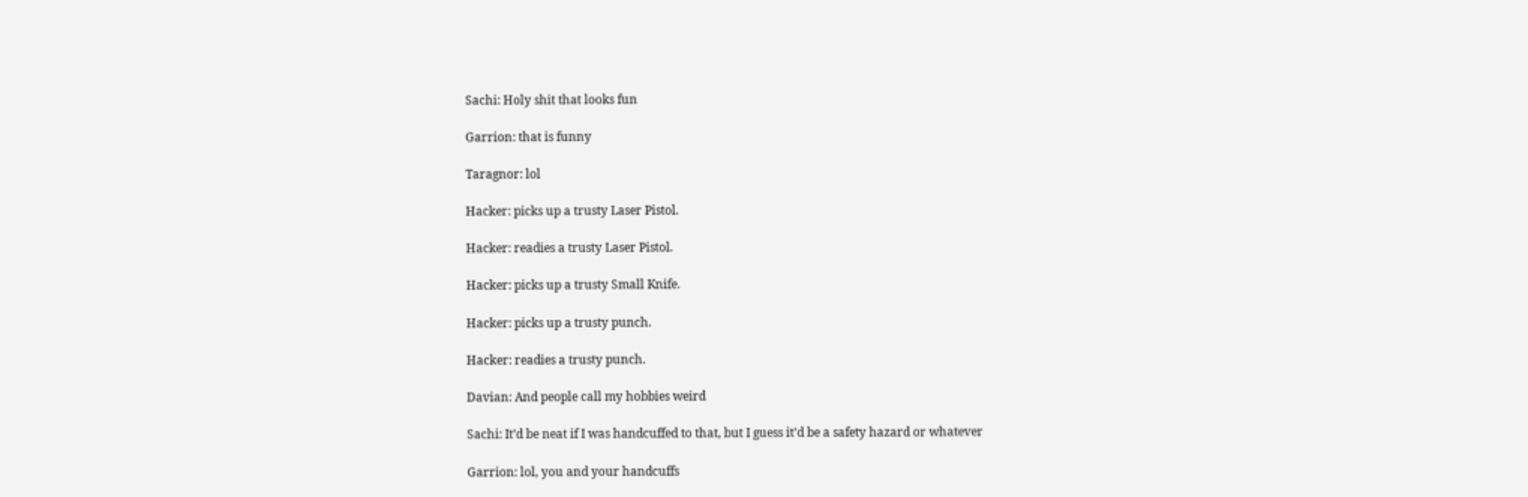Sachi: Holy shit that looks fun

Garrion: that is funny

Taragnor: lol

Hacker: picks up a trusty Laser Pistol.

Hacker: readies a trusty Laser Pistol.

Hacker: picks up a trusty Small Knife.

Hacker: picks up a trusty punch.

Hacker: readies a trusty punch.

Davian: And people call my hobbies weird

Sachi: It’d be neat if I was handcuffed to that, but I guess it’d be a safety hazard or whatever

Garrion: lol, you and your handcuffs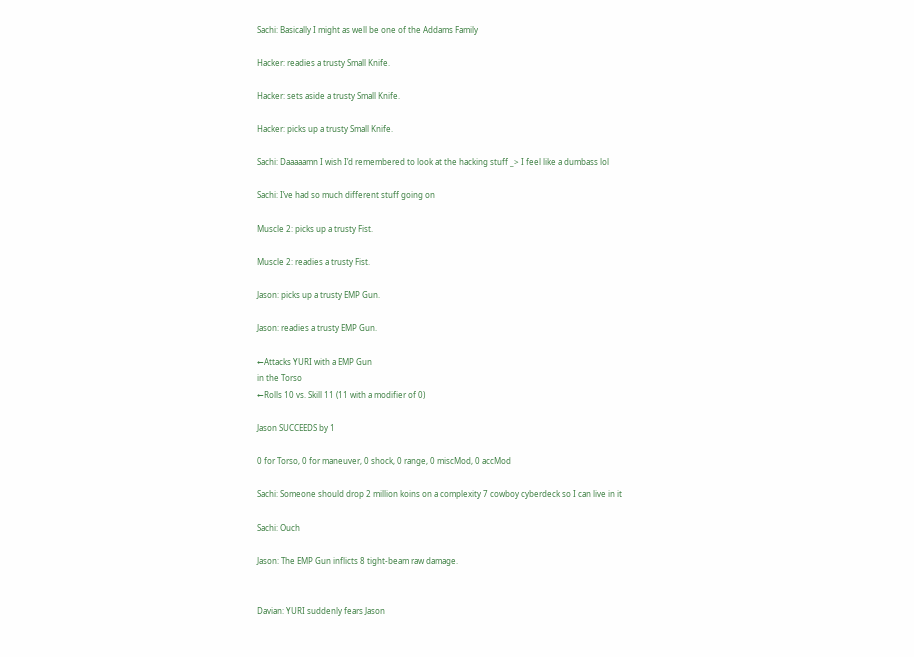Sachi: Basically I might as well be one of the Addams Family

Hacker: readies a trusty Small Knife.

Hacker: sets aside a trusty Small Knife.

Hacker: picks up a trusty Small Knife.

Sachi: Daaaaamn I wish I’d remembered to look at the hacking stuff _> I feel like a dumbass lol

Sachi: I’ve had so much different stuff going on

Muscle 2: picks up a trusty Fist.

Muscle 2: readies a trusty Fist.

Jason: picks up a trusty EMP Gun.

Jason: readies a trusty EMP Gun.

←Attacks YURI with a EMP Gun
in the Torso
←Rolls 10 vs. Skill 11 (11 with a modifier of 0)

Jason SUCCEEDS by 1

0 for Torso, 0 for maneuver, 0 shock, 0 range, 0 miscMod, 0 accMod

Sachi: Someone should drop 2 million koins on a complexity 7 cowboy cyberdeck so I can live in it

Sachi: Ouch

Jason: The EMP Gun inflicts 8 tight-beam raw damage.


Davian: YURI suddenly fears Jason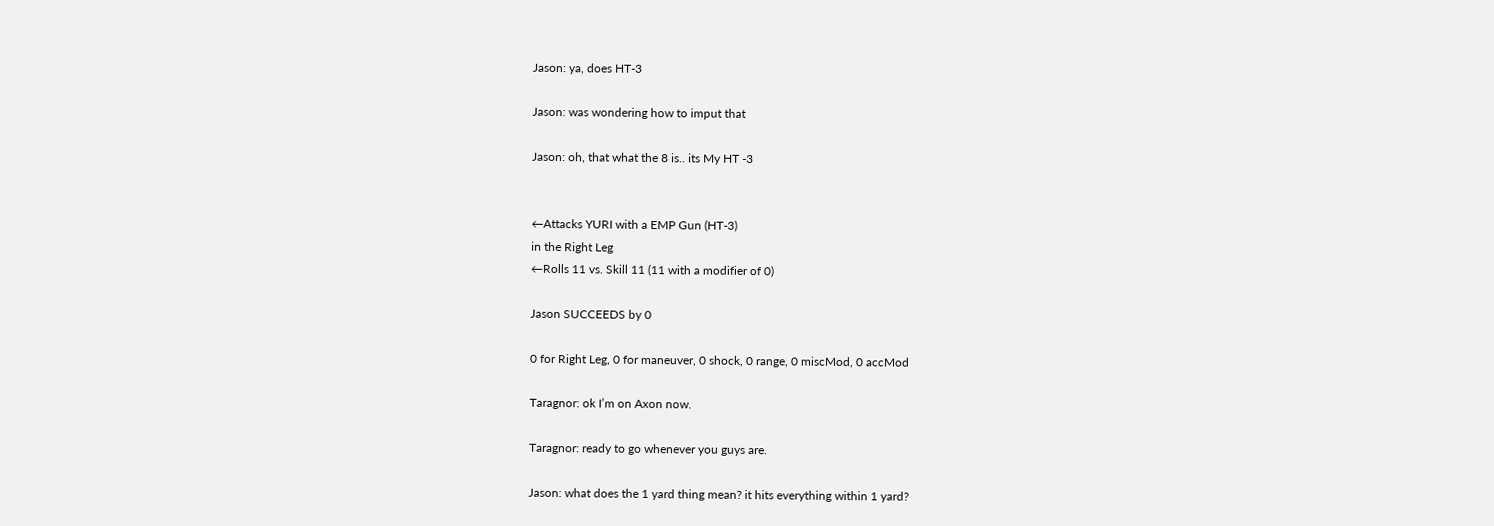Jason: ya, does HT-3

Jason: was wondering how to imput that

Jason: oh, that what the 8 is.. its My HT -3


←Attacks YURI with a EMP Gun (HT-3)
in the Right Leg
←Rolls 11 vs. Skill 11 (11 with a modifier of 0)

Jason SUCCEEDS by 0

0 for Right Leg, 0 for maneuver, 0 shock, 0 range, 0 miscMod, 0 accMod

Taragnor: ok I’m on Axon now.

Taragnor: ready to go whenever you guys are.

Jason: what does the 1 yard thing mean? it hits everything within 1 yard?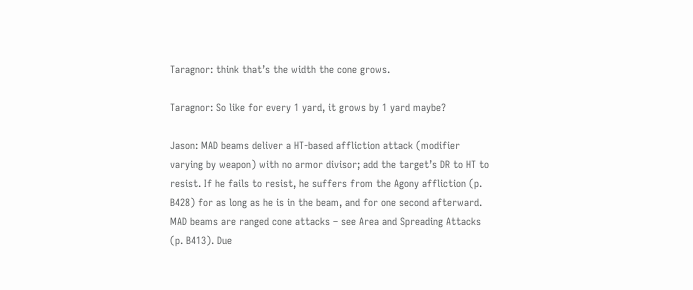Taragnor: think that’s the width the cone grows.

Taragnor: So like for every 1 yard, it grows by 1 yard maybe?

Jason: MAD beams deliver a HT-based affliction attack (modifier varying by weapon) with no armor divisor; add the target’s DR to HT to resist. If he fails to resist, he suffers from the Agony affliction (p. B428) for as long as he is in the beam, and for one second afterward. MAD beams are ranged cone attacks – see Area and Spreading Attacks (p. B413). Due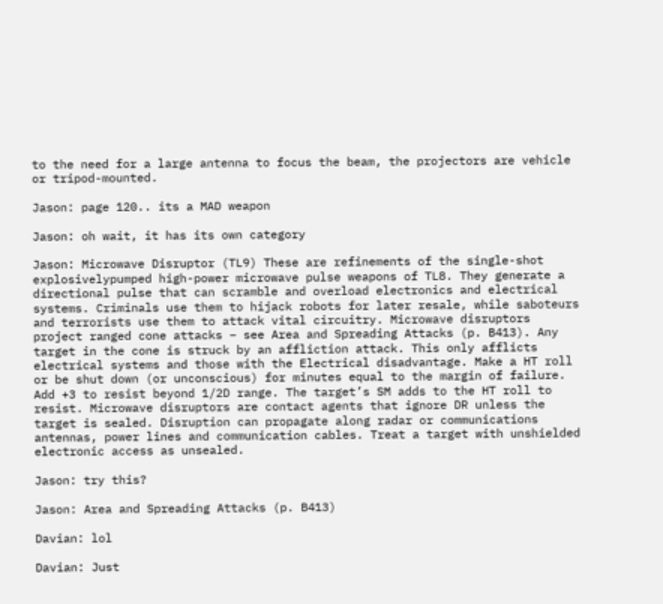to the need for a large antenna to focus the beam, the projectors are vehicle or tripod-mounted.

Jason: page 120.. its a MAD weapon

Jason: oh wait, it has its own category

Jason: Microwave Disruptor (TL9) These are refinements of the single-shot explosivelypumped high-power microwave pulse weapons of TL8. They generate a directional pulse that can scramble and overload electronics and electrical systems. Criminals use them to hijack robots for later resale, while saboteurs and terrorists use them to attack vital circuitry. Microwave disruptors project ranged cone attacks – see Area and Spreading Attacks (p. B413). Any target in the cone is struck by an affliction attack. This only afflicts electrical systems and those with the Electrical disadvantage. Make a HT roll or be shut down (or unconscious) for minutes equal to the margin of failure. Add +3 to resist beyond 1/2D range. The target’s SM adds to the HT roll to resist. Microwave disruptors are contact agents that ignore DR unless the target is sealed. Disruption can propagate along radar or communications antennas, power lines and communication cables. Treat a target with unshielded electronic access as unsealed.

Jason: try this?

Jason: Area and Spreading Attacks (p. B413)

Davian: lol

Davian: Just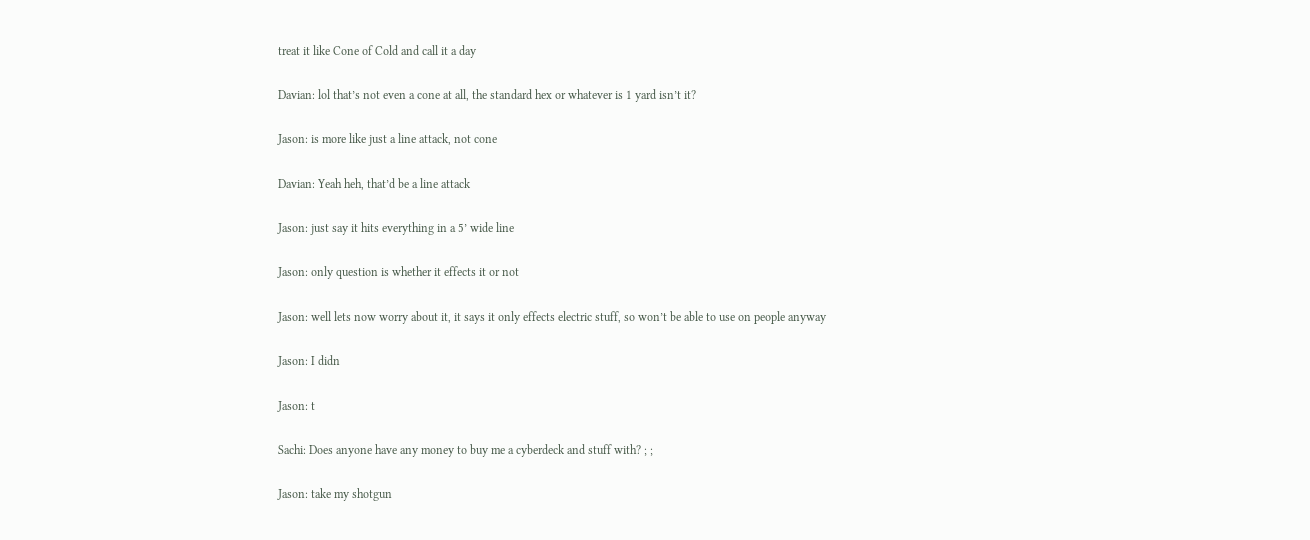treat it like Cone of Cold and call it a day

Davian: lol that’s not even a cone at all, the standard hex or whatever is 1 yard isn’t it?

Jason: is more like just a line attack, not cone

Davian: Yeah heh, that’d be a line attack

Jason: just say it hits everything in a 5’ wide line

Jason: only question is whether it effects it or not

Jason: well lets now worry about it, it says it only effects electric stuff, so won’t be able to use on people anyway

Jason: I didn

Jason: t

Sachi: Does anyone have any money to buy me a cyberdeck and stuff with? ; ;

Jason: take my shotgun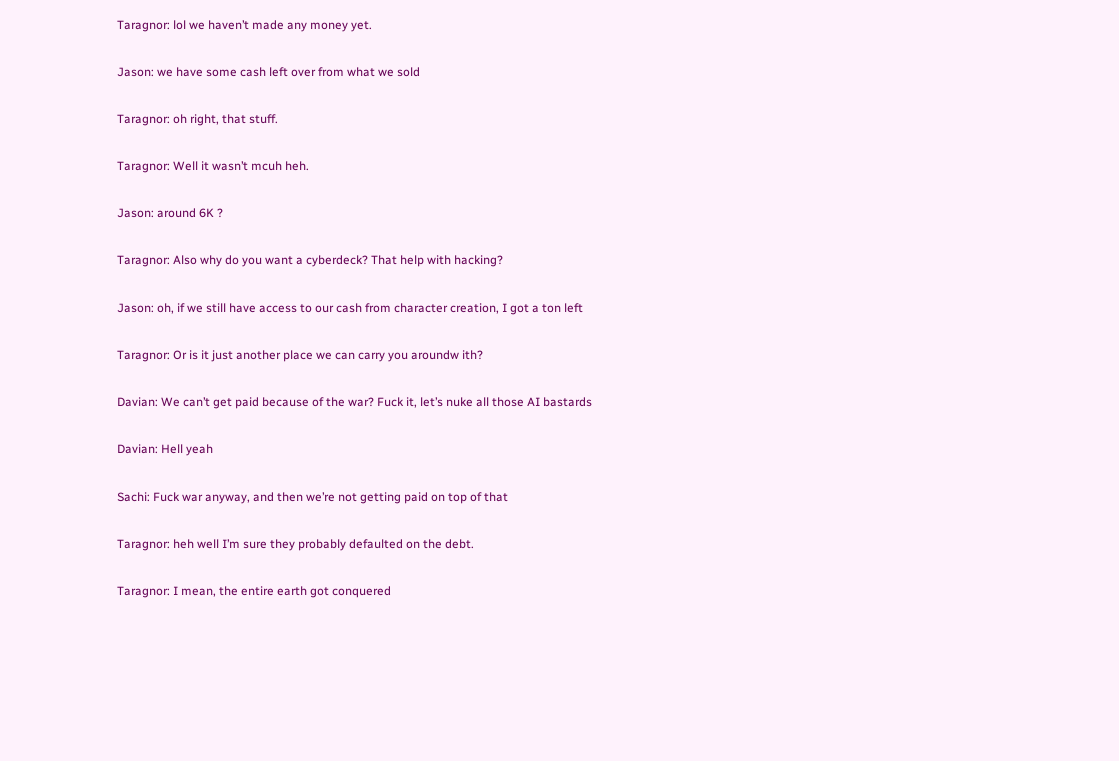Taragnor: lol we haven’t made any money yet.

Jason: we have some cash left over from what we sold

Taragnor: oh right, that stuff.

Taragnor: Well it wasn’t mcuh heh.

Jason: around 6K ?

Taragnor: Also why do you want a cyberdeck? That help with hacking?

Jason: oh, if we still have access to our cash from character creation, I got a ton left

Taragnor: Or is it just another place we can carry you aroundw ith?

Davian: We can’t get paid because of the war? Fuck it, let’s nuke all those AI bastards

Davian: Hell yeah

Sachi: Fuck war anyway, and then we’re not getting paid on top of that

Taragnor: heh well I’m sure they probably defaulted on the debt.

Taragnor: I mean, the entire earth got conquered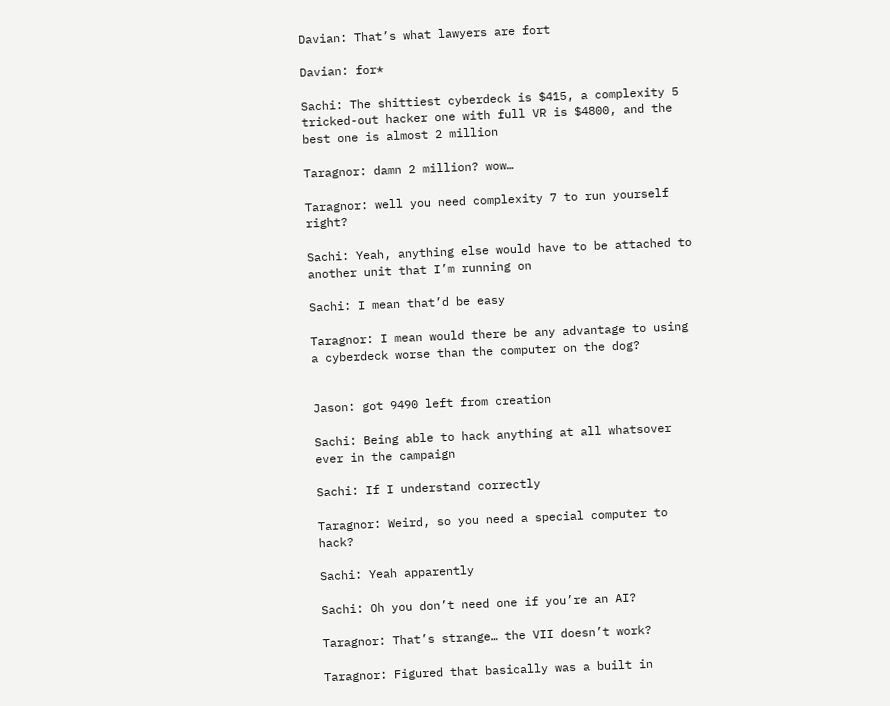Davian: That’s what lawyers are fort

Davian: for*

Sachi: The shittiest cyberdeck is $415, a complexity 5 tricked-out hacker one with full VR is $4800, and the best one is almost 2 million

Taragnor: damn 2 million? wow…

Taragnor: well you need complexity 7 to run yourself right?

Sachi: Yeah, anything else would have to be attached to another unit that I’m running on

Sachi: I mean that’d be easy

Taragnor: I mean would there be any advantage to using a cyberdeck worse than the computer on the dog?


Jason: got 9490 left from creation

Sachi: Being able to hack anything at all whatsover ever in the campaign

Sachi: If I understand correctly

Taragnor: Weird, so you need a special computer to hack?

Sachi: Yeah apparently

Sachi: Oh you don’t need one if you’re an AI?

Taragnor: That’s strange… the VII doesn’t work?

Taragnor: Figured that basically was a built in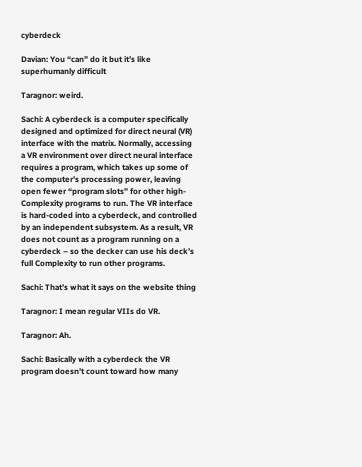cyberdeck

Davian: You “can” do it but it’s like superhumanly difficult

Taragnor: weird.

Sachi: A cyberdeck is a computer specifically designed and optimized for direct neural (VR) interface with the matrix. Normally, accessing a VR environment over direct neural interface requires a program, which takes up some of the computer’s processing power, leaving open fewer “program slots” for other high-Complexity programs to run. The VR interface is hard-coded into a cyberdeck, and controlled by an independent subsystem. As a result, VR does not count as a program running on a cyberdeck – so the decker can use his deck’s full Complexity to run other programs.

Sachi: That’s what it says on the website thing

Taragnor: I mean regular VIIs do VR.

Taragnor: Ah.

Sachi: Basically with a cyberdeck the VR program doesn’t count toward how many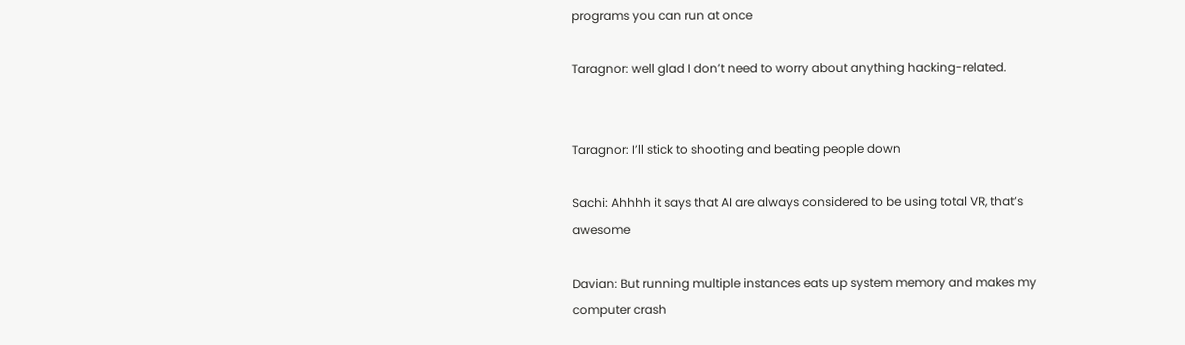programs you can run at once

Taragnor: well glad I don’t need to worry about anything hacking-related.


Taragnor: I’ll stick to shooting and beating people down

Sachi: Ahhhh it says that AI are always considered to be using total VR, that’s awesome

Davian: But running multiple instances eats up system memory and makes my computer crash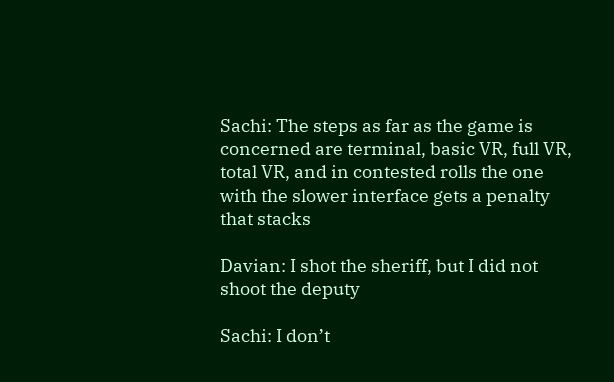Sachi: The steps as far as the game is concerned are terminal, basic VR, full VR, total VR, and in contested rolls the one with the slower interface gets a penalty that stacks

Davian: I shot the sheriff, but I did not shoot the deputy

Sachi: I don’t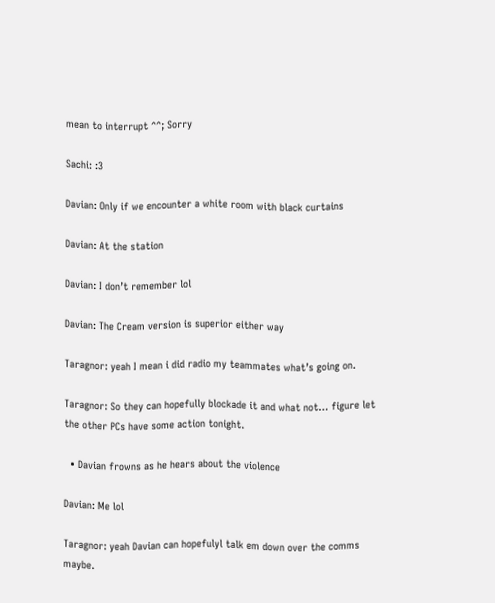mean to interrupt ^^; Sorry

Sachi: :3

Davian: Only if we encounter a white room with black curtains

Davian: At the station

Davian: I don’t remember lol

Davian: The Cream version is superior either way

Taragnor: yeah I mean i did radio my teammates what’s going on.

Taragnor: So they can hopefully blockade it and what not… figure let the other PCs have some action tonight.

  • Davian frowns as he hears about the violence

Davian: Me lol

Taragnor: yeah Davian can hopefulyl talk em down over the comms maybe.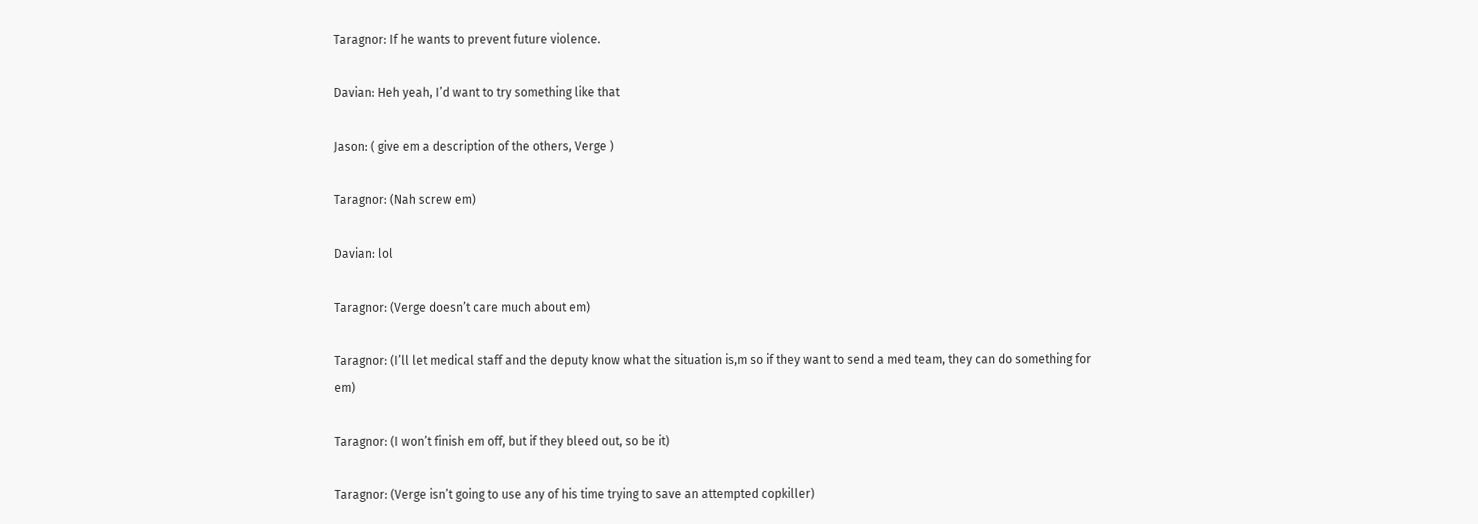Taragnor: If he wants to prevent future violence.

Davian: Heh yeah, I’d want to try something like that

Jason: ( give em a description of the others, Verge )

Taragnor: (Nah screw em)

Davian: lol

Taragnor: (Verge doesn’t care much about em)

Taragnor: (I’ll let medical staff and the deputy know what the situation is,m so if they want to send a med team, they can do something for em)

Taragnor: (I won’t finish em off, but if they bleed out, so be it)

Taragnor: (Verge isn’t going to use any of his time trying to save an attempted copkiller)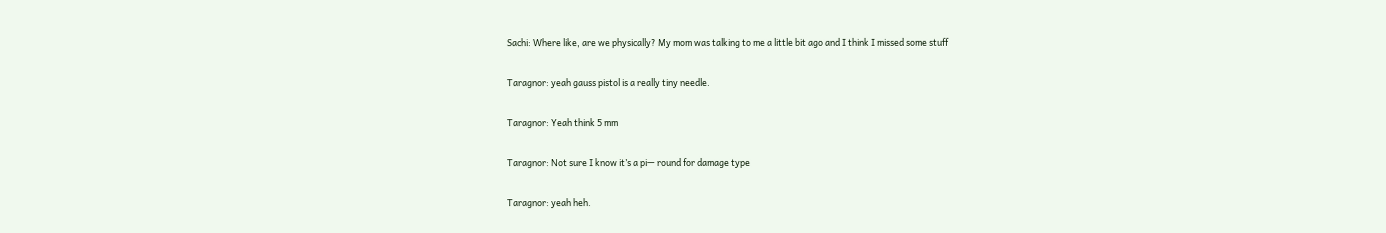Sachi: Where like, are we physically? My mom was talking to me a little bit ago and I think I missed some stuff

Taragnor: yeah gauss pistol is a really tiny needle.

Taragnor: Yeah think 5 mm

Taragnor: Not sure I know it’s a pi— round for damage type

Taragnor: yeah heh.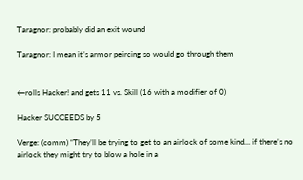Taragnor: probably did an exit wound

Taragnor: I mean it’s armor peircing so would go through them


←rolls Hacker! and gets 11 vs. Skill (16 with a modifier of 0)

Hacker SUCCEEDS by 5

Verge: (comm) “They’ll be trying to get to an airlock of some kind… if there’s no airlock they might try to blow a hole in a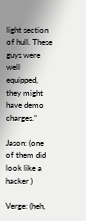light section of hull. These guys were well equipped, they might have demo charges.”

Jason: (one of them did look like a hacker )

Verge: (heh,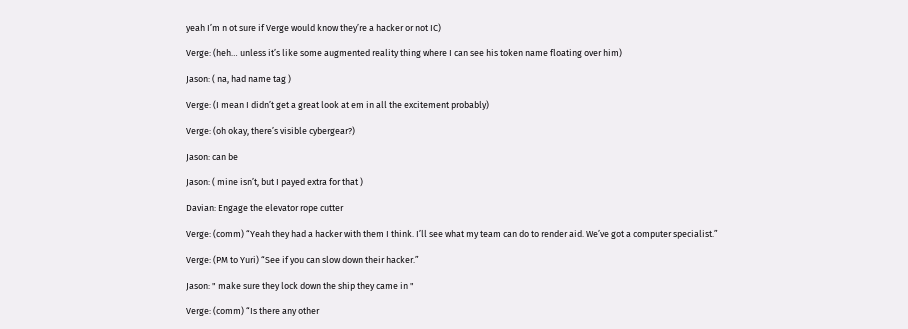yeah I’m n ot sure if Verge would know they’re a hacker or not IC)

Verge: (heh… unless it’s like some augmented reality thing where I can see his token name floating over him)

Jason: ( na, had name tag )

Verge: (I mean I didn’t get a great look at em in all the excitement probably)

Verge: (oh okay, there’s visible cybergear?)

Jason: can be

Jason: ( mine isn’t, but I payed extra for that )

Davian: Engage the elevator rope cutter

Verge: (comm) “Yeah they had a hacker with them I think. I’ll see what my team can do to render aid. We’ve got a computer specialist.”

Verge: (PM to Yuri) “See if you can slow down their hacker.”

Jason: " make sure they lock down the ship they came in "

Verge: (comm) “Is there any other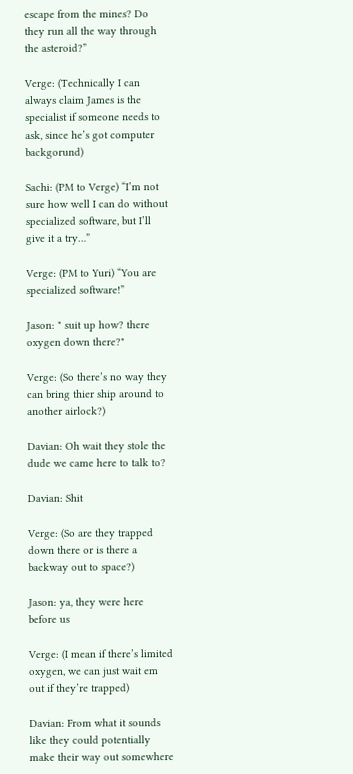escape from the mines? Do they run all the way through the asteroid?”

Verge: (Technically I can always claim James is the specialist if someone needs to ask, since he’s got computer backgorund)

Sachi: (PM to Verge) “I’m not sure how well I can do without specialized software, but I’ll give it a try…”

Verge: (PM to Yuri) “You are specialized software!”

Jason: " suit up how? there oxygen down there?"

Verge: (So there’s no way they can bring thier ship around to another airlock?)

Davian: Oh wait they stole the dude we came here to talk to?

Davian: Shit

Verge: (So are they trapped down there or is there a backway out to space?)

Jason: ya, they were here before us

Verge: (I mean if there’s limited oxygen, we can just wait em out if they’re trapped)

Davian: From what it sounds like they could potentially make their way out somewhere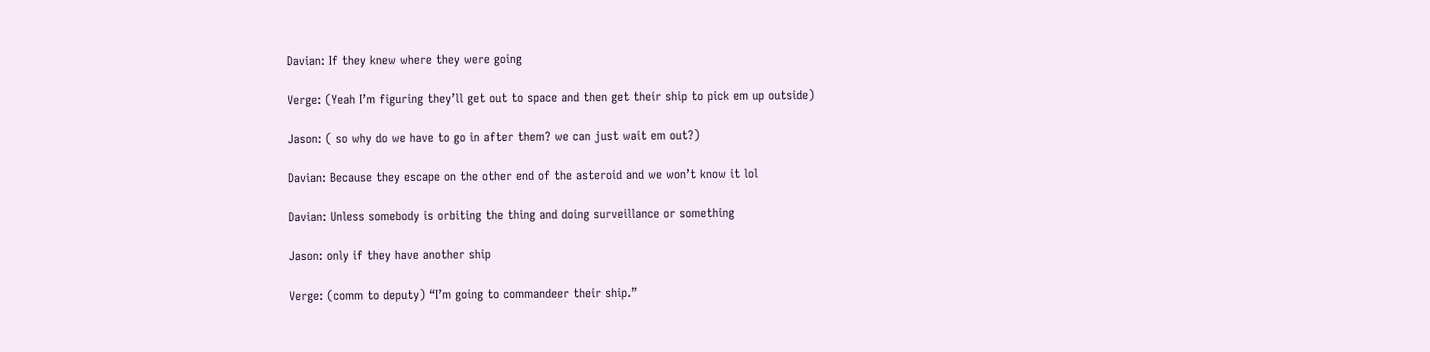Davian: If they knew where they were going

Verge: (Yeah I’m figuring they’ll get out to space and then get their ship to pick em up outside)

Jason: ( so why do we have to go in after them? we can just wait em out?)

Davian: Because they escape on the other end of the asteroid and we won’t know it lol

Davian: Unless somebody is orbiting the thing and doing surveillance or something

Jason: only if they have another ship

Verge: (comm to deputy) “I’m going to commandeer their ship.”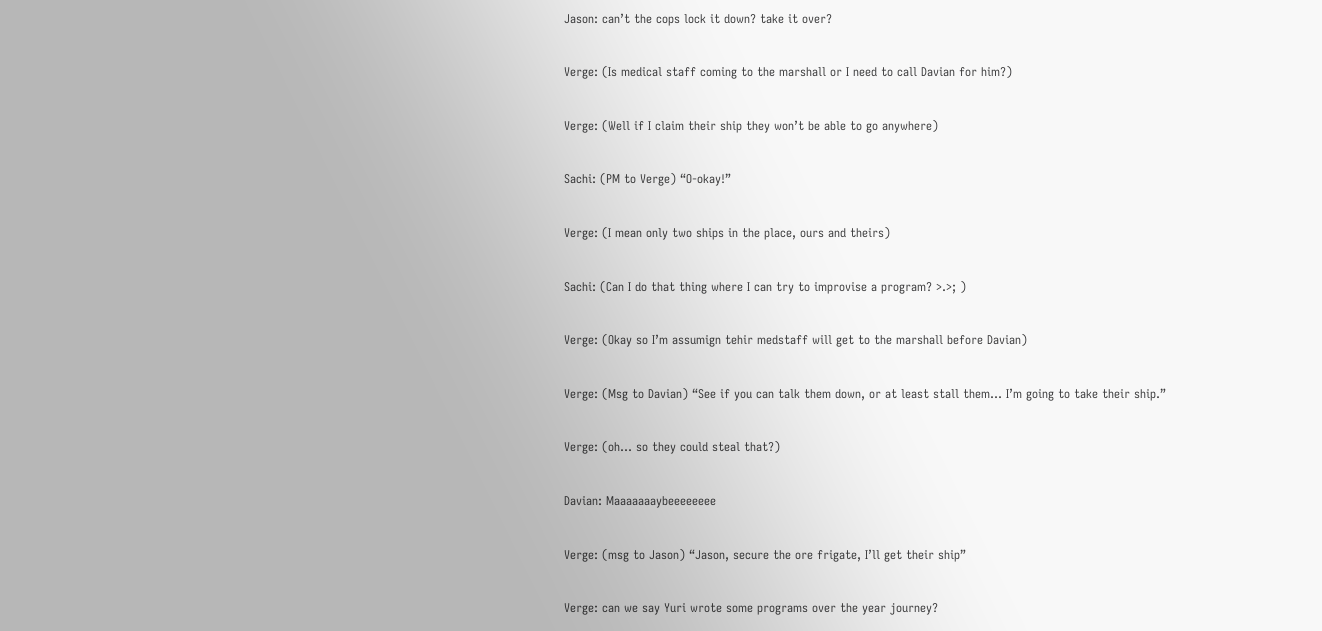Jason: can’t the cops lock it down? take it over?

Verge: (Is medical staff coming to the marshall or I need to call Davian for him?)

Verge: (Well if I claim their ship they won’t be able to go anywhere)

Sachi: (PM to Verge) “O-okay!”

Verge: (I mean only two ships in the place, ours and theirs)

Sachi: (Can I do that thing where I can try to improvise a program? >.>; )

Verge: (Okay so I’m assumign tehir medstaff will get to the marshall before Davian)

Verge: (Msg to Davian) “See if you can talk them down, or at least stall them… I’m going to take their ship.”

Verge: (oh… so they could steal that?)

Davian: Maaaaaaaybeeeeeeee

Verge: (msg to Jason) “Jason, secure the ore frigate, I’ll get their ship”

Verge: can we say Yuri wrote some programs over the year journey?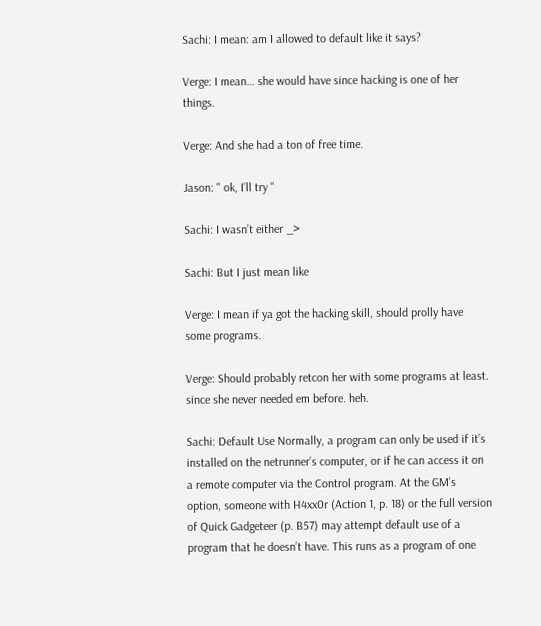Sachi: I mean: am I allowed to default like it says?

Verge: I mean… she would have since hacking is one of her things.

Verge: And she had a ton of free time.

Jason: " ok, I’ll try "

Sachi: I wasn’t either _>

Sachi: But I just mean like

Verge: I mean if ya got the hacking skill, should prolly have some programs.

Verge: Should probably retcon her with some programs at least. since she never needed em before. heh.

Sachi: Default Use Normally, a program can only be used if it’s installed on the netrunner’s computer, or if he can access it on a remote computer via the Control program. At the GM’s option, someone with H4xx0r (Action 1, p. 18) or the full version of Quick Gadgeteer (p. B57) may attempt default use of a program that he doesn’t have. This runs as a program of one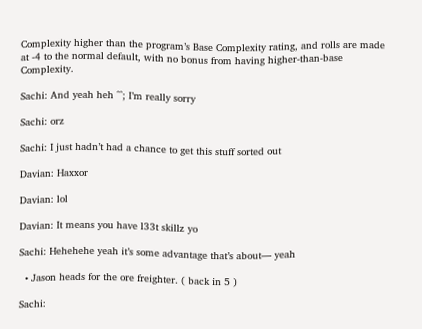Complexity higher than the program’s Base Complexity rating, and rolls are made at -4 to the normal default, with no bonus from having higher-than-base Complexity.

Sachi: And yeah heh ^^; I’m really sorry

Sachi: orz

Sachi: I just hadn’t had a chance to get this stuff sorted out

Davian: Haxxor

Davian: lol

Davian: It means you have l33t skillz yo

Sachi: Hehehehe yeah it’s some advantage that’s about— yeah

  • Jason heads for the ore freighter. ( back in 5 )

Sachi: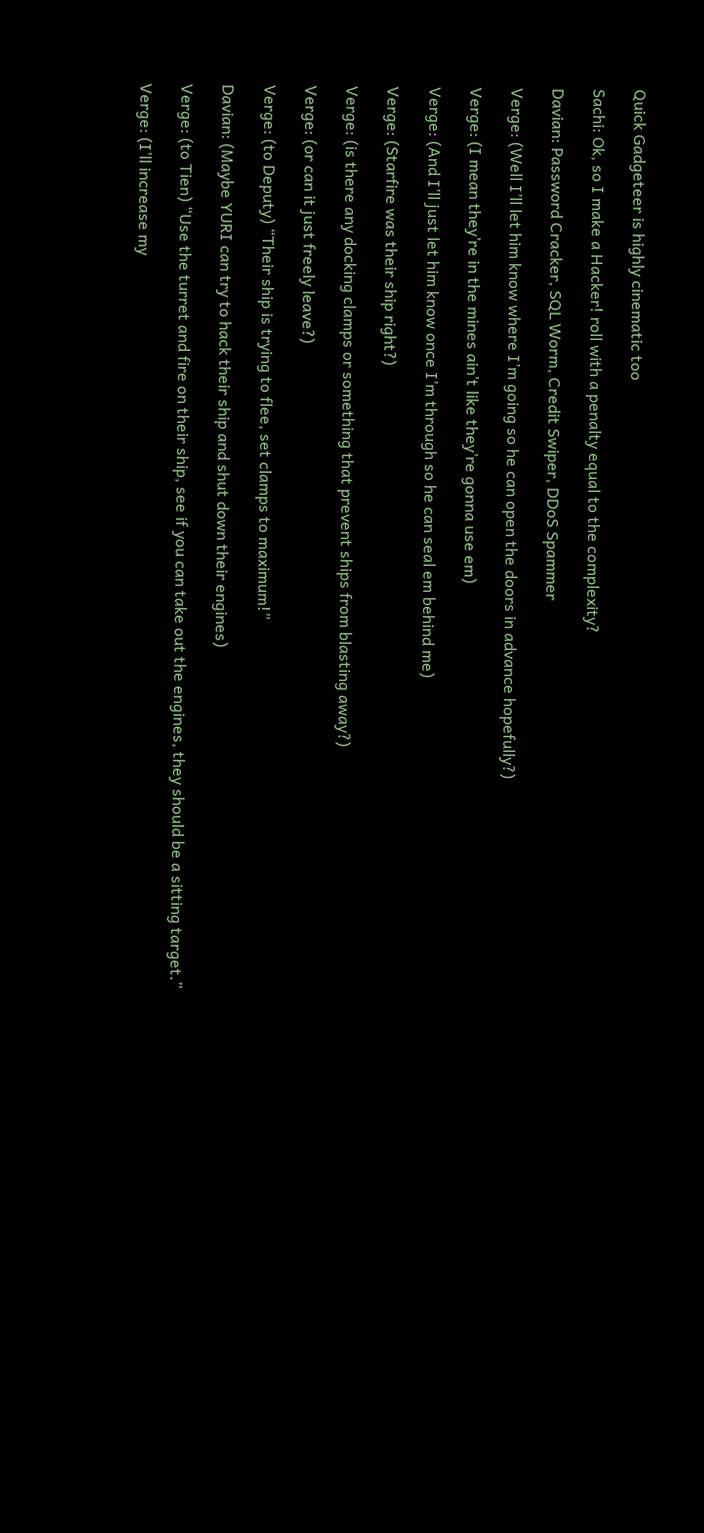Quick Gadgeteer is highly cinematic too

Sachi: Ok, so I make a Hacker! roll with a penalty equal to the complexity?

Davian: Password Cracker, SQL Worm, Credit Swiper, DDoS Spammer

Verge: (Well I’ll let him know where I’m going so he can open the doors in advance hopefully?)

Verge: (I mean they’re in the mines ain’t like they’re gonna use em)

Verge: (And I’ll just let him know once I’m through so he can seal em behind me)

Verge: (Starfire was their ship right?)

Verge: (is there any docking clamps or something that prevent ships from blasting away?)

Verge: (or can it just freely leave?)

Verge: (to Deputy) “Their ship is trying to flee, set clamps to maximum!”

Davian: (Maybe YURI can try to hack their ship and shut down their engines)

Verge: (to Tien) “Use the turret and fire on their ship, see if you can take out the engines, they should be a sitting target.”

Verge: (I’ll increase my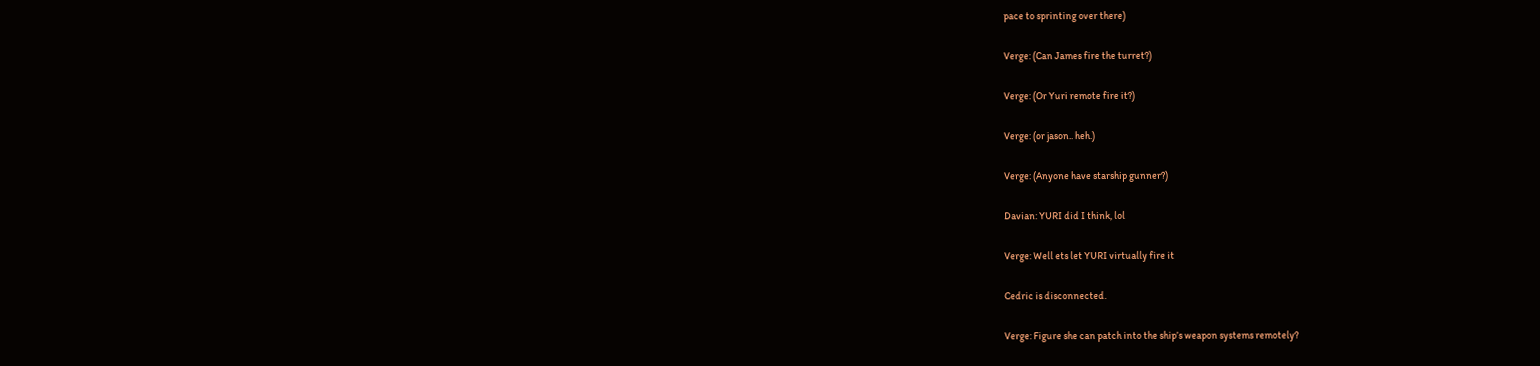pace to sprinting over there)

Verge: (Can James fire the turret?)

Verge: (Or Yuri remote fire it?)

Verge: (or jason.. heh.)

Verge: (Anyone have starship gunner?)

Davian: YURI did I think, lol

Verge: Well ets let YURI virtually fire it

Cedric is disconnected.

Verge: Figure she can patch into the ship’s weapon systems remotely?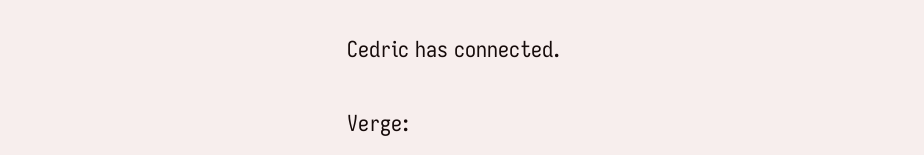Cedric has connected.

Verge: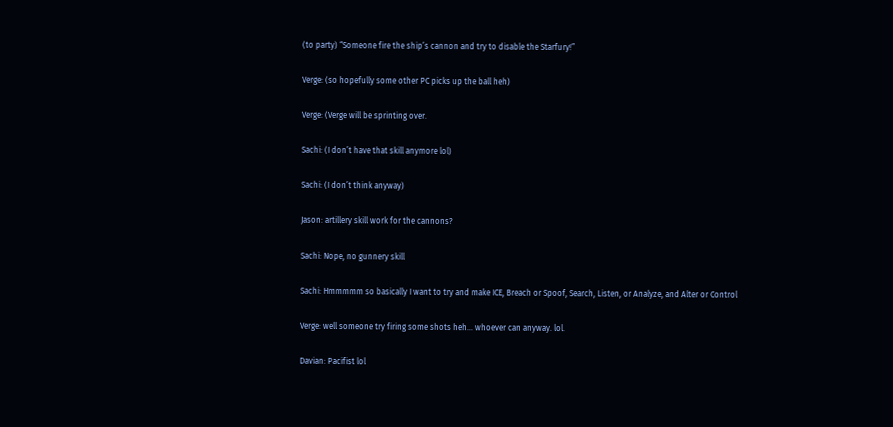(to party) “Someone fire the ship’s cannon and try to disable the Starfury!”

Verge: (so hopefully some other PC picks up the ball heh)

Verge: (Verge will be sprinting over.

Sachi: (I don’t have that skill anymore lol)

Sachi: (I don’t think anyway)

Jason: artillery skill work for the cannons?

Sachi: Nope, no gunnery skill

Sachi: Hmmmmm so basically I want to try and make ICE, Breach or Spoof, Search, Listen, or Analyze, and Alter or Control

Verge: well someone try firing some shots heh… whoever can anyway. lol.

Davian: Pacifist lol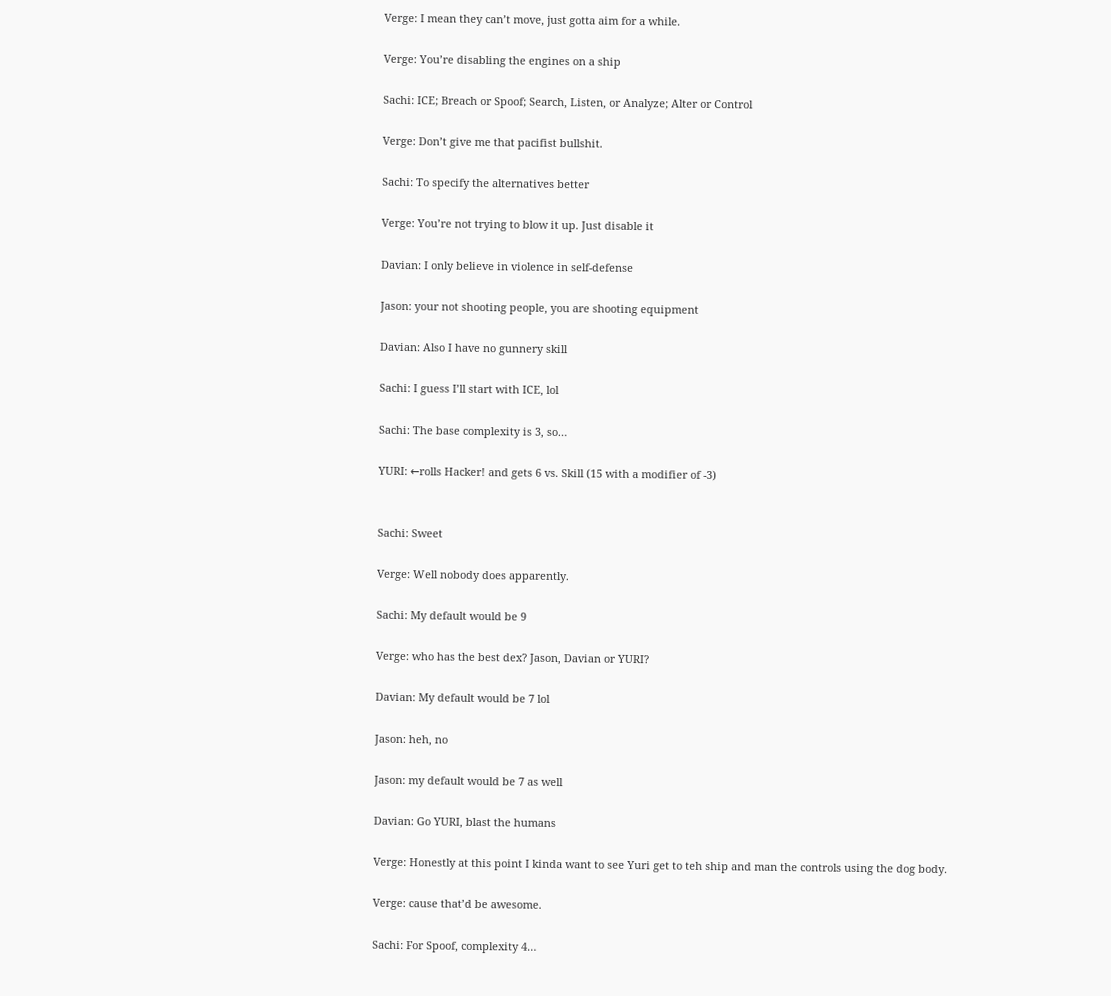Verge: I mean they can’t move, just gotta aim for a while.

Verge: You’re disabling the engines on a ship

Sachi: ICE; Breach or Spoof; Search, Listen, or Analyze; Alter or Control

Verge: Don’t give me that pacifist bullshit.

Sachi: To specify the alternatives better

Verge: You’re not trying to blow it up. Just disable it

Davian: I only believe in violence in self-defense

Jason: your not shooting people, you are shooting equipment

Davian: Also I have no gunnery skill

Sachi: I guess I’ll start with ICE, lol

Sachi: The base complexity is 3, so…

YURI: ←rolls Hacker! and gets 6 vs. Skill (15 with a modifier of -3)


Sachi: Sweet

Verge: Well nobody does apparently.

Sachi: My default would be 9

Verge: who has the best dex? Jason, Davian or YURI?

Davian: My default would be 7 lol

Jason: heh, no

Jason: my default would be 7 as well

Davian: Go YURI, blast the humans

Verge: Honestly at this point I kinda want to see Yuri get to teh ship and man the controls using the dog body.

Verge: cause that’d be awesome.

Sachi: For Spoof, complexity 4…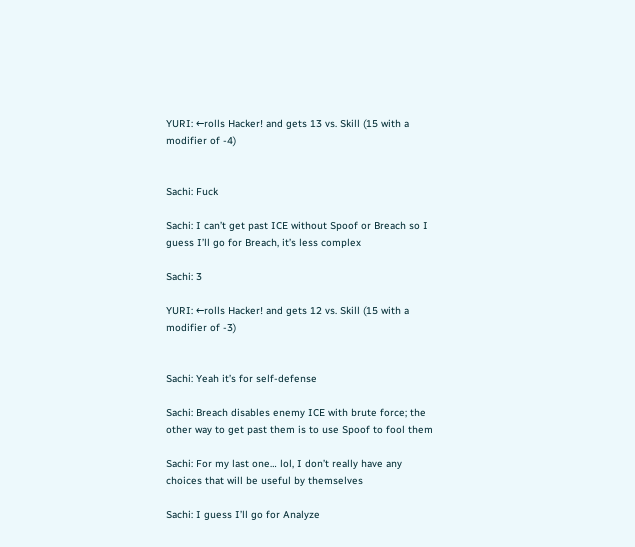YURI: ←rolls Hacker! and gets 13 vs. Skill (15 with a modifier of -4)


Sachi: Fuck

Sachi: I can’t get past ICE without Spoof or Breach so I guess I’ll go for Breach, it’s less complex

Sachi: 3

YURI: ←rolls Hacker! and gets 12 vs. Skill (15 with a modifier of -3)


Sachi: Yeah it’s for self-defense

Sachi: Breach disables enemy ICE with brute force; the other way to get past them is to use Spoof to fool them

Sachi: For my last one… lol, I don’t really have any choices that will be useful by themselves

Sachi: I guess I’ll go for Analyze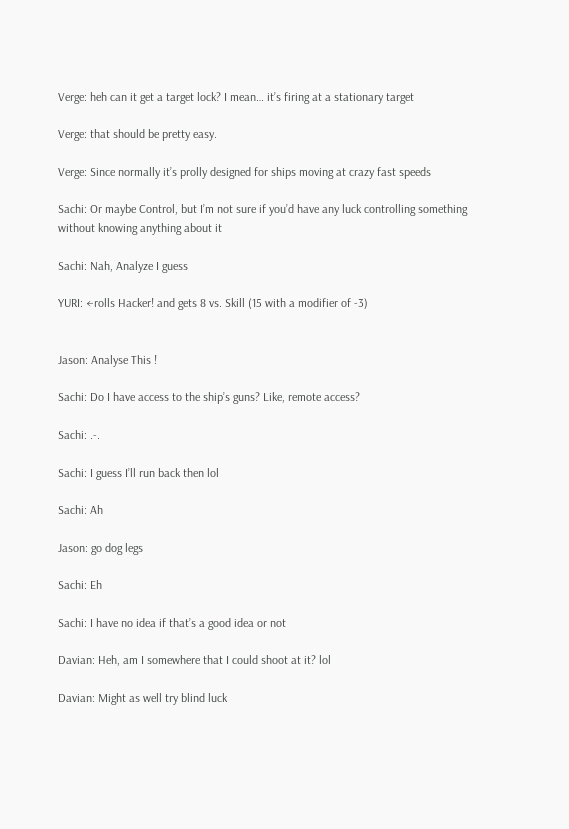Verge: heh can it get a target lock? I mean… it’s firing at a stationary target

Verge: that should be pretty easy.

Verge: Since normally it’s prolly designed for ships moving at crazy fast speeds

Sachi: Or maybe Control, but I’m not sure if you’d have any luck controlling something without knowing anything about it

Sachi: Nah, Analyze I guess

YURI: ←rolls Hacker! and gets 8 vs. Skill (15 with a modifier of -3)


Jason: Analyse This !

Sachi: Do I have access to the ship’s guns? Like, remote access?

Sachi: .-.

Sachi: I guess I’ll run back then lol

Sachi: Ah

Jason: go dog legs

Sachi: Eh

Sachi: I have no idea if that’s a good idea or not

Davian: Heh, am I somewhere that I could shoot at it? lol

Davian: Might as well try blind luck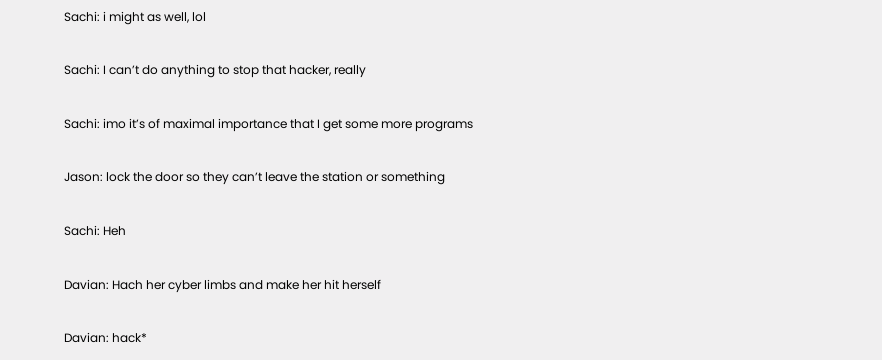Sachi: i might as well, lol

Sachi: I can’t do anything to stop that hacker, really

Sachi: imo it’s of maximal importance that I get some more programs

Jason: lock the door so they can’t leave the station or something

Sachi: Heh

Davian: Hach her cyber limbs and make her hit herself

Davian: hack*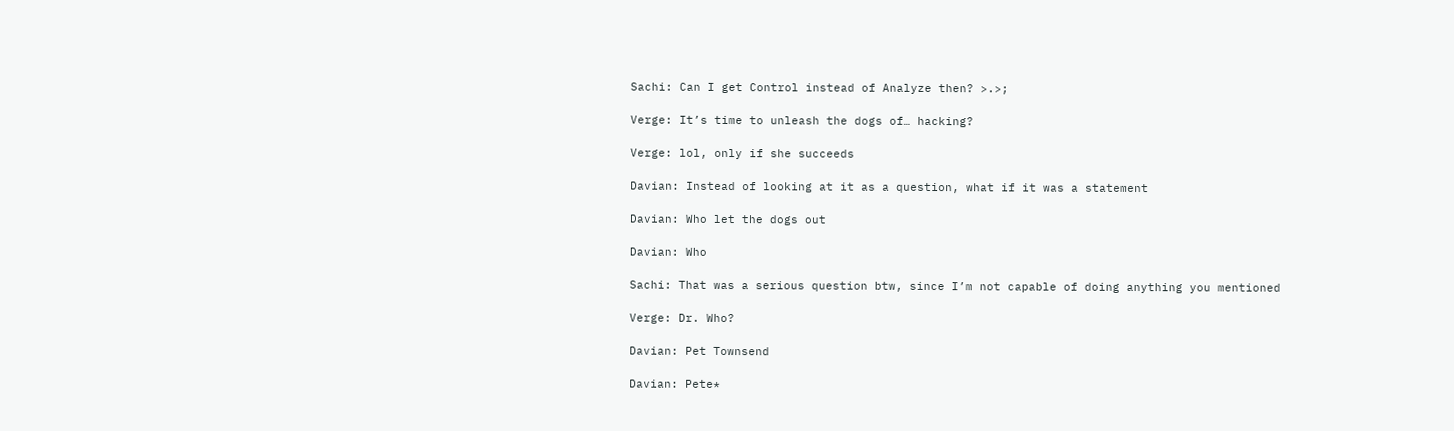Sachi: Can I get Control instead of Analyze then? >.>;

Verge: It’s time to unleash the dogs of… hacking?

Verge: lol, only if she succeeds

Davian: Instead of looking at it as a question, what if it was a statement

Davian: Who let the dogs out

Davian: Who

Sachi: That was a serious question btw, since I’m not capable of doing anything you mentioned

Verge: Dr. Who?

Davian: Pet Townsend

Davian: Pete*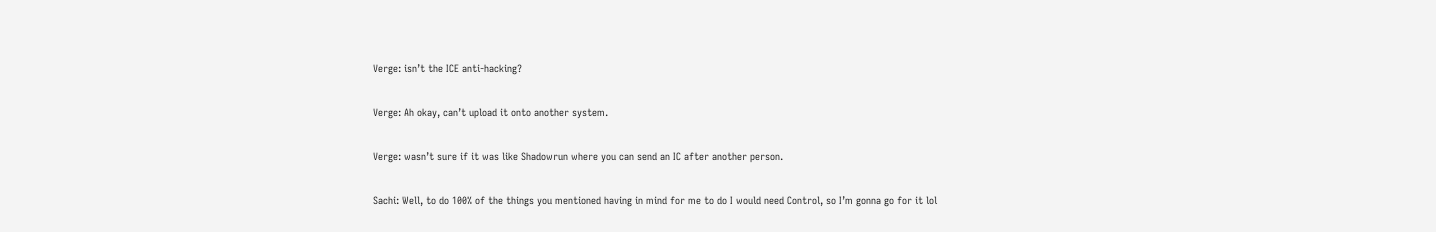Verge: isn’t the ICE anti-hacking?

Verge: Ah okay, can’t upload it onto another system.

Verge: wasn’t sure if it was like Shadowrun where you can send an IC after another person.

Sachi: Well, to do 100% of the things you mentioned having in mind for me to do I would need Control, so I’m gonna go for it lol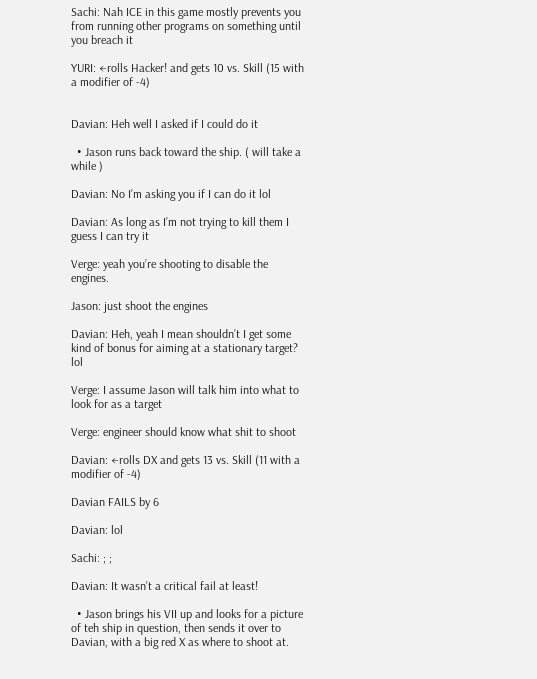Sachi: Nah ICE in this game mostly prevents you from running other programs on something until you breach it

YURI: ←rolls Hacker! and gets 10 vs. Skill (15 with a modifier of -4)


Davian: Heh well I asked if I could do it

  • Jason runs back toward the ship. ( will take a while )

Davian: No I’m asking you if I can do it lol

Davian: As long as I’m not trying to kill them I guess I can try it

Verge: yeah you’re shooting to disable the engines.

Jason: just shoot the engines

Davian: Heh, yeah I mean shouldn’t I get some kind of bonus for aiming at a stationary target? lol

Verge: I assume Jason will talk him into what to look for as a target

Verge: engineer should know what shit to shoot

Davian: ←rolls DX and gets 13 vs. Skill (11 with a modifier of -4)

Davian FAILS by 6

Davian: lol

Sachi: ; ;

Davian: It wasn’t a critical fail at least!

  • Jason brings his VII up and looks for a picture of teh ship in question, then sends it over to Davian, with a big red X as where to shoot at.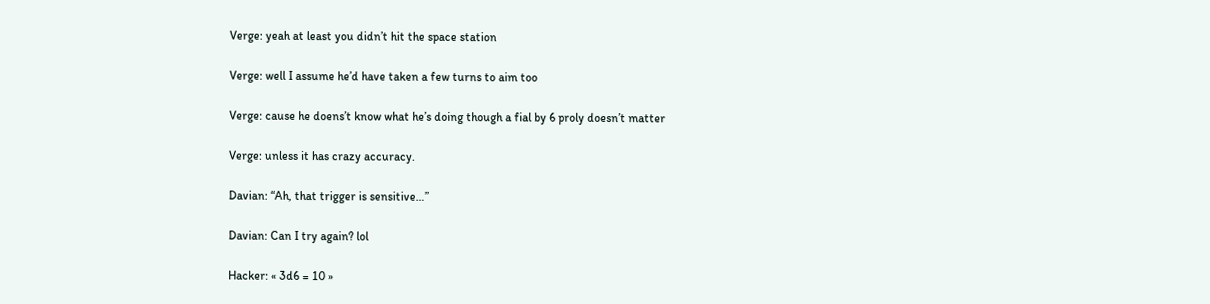Verge: yeah at least you didn’t hit the space station

Verge: well I assume he’d have taken a few turns to aim too

Verge: cause he doens’t know what he’s doing though a fial by 6 proly doesn’t matter

Verge: unless it has crazy accuracy.

Davian: “Ah, that trigger is sensitive…”

Davian: Can I try again? lol

Hacker: « 3d6 = 10 »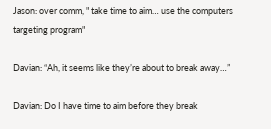Jason: over comm, " take time to aim… use the computers targeting program"

Davian: “Ah, it seems like they’re about to break away…”

Davian: Do I have time to aim before they break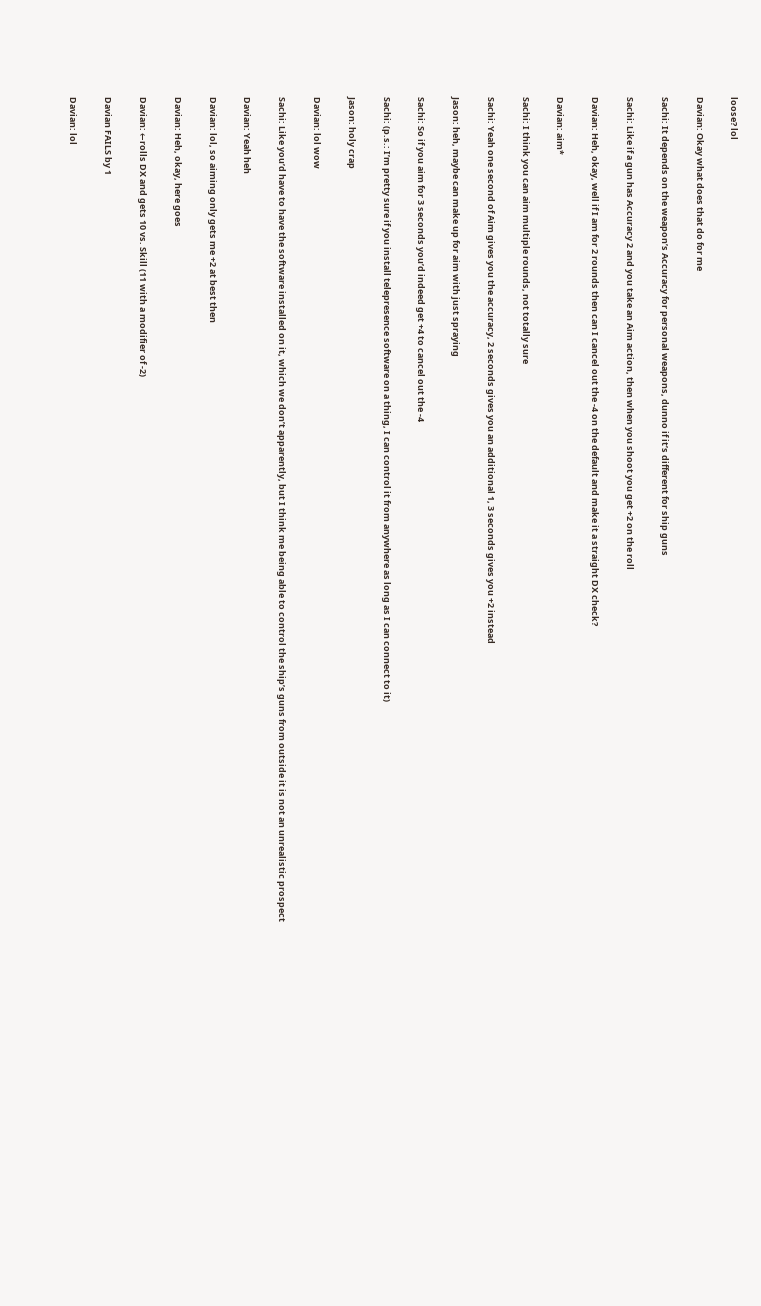loose? lol

Davian: Okay what does that do for me

Sachi: It depends on the weapon’s Accuracy for personal weapons, dunno if it’s different for ship guns

Sachi: Like if a gun has Accuracy 2 and you take an Aim action, then when you shoot you get +2 on the roll

Davian: Heh, okay, well if I am for 2 rounds then can I cancel out the -4 on the default and make it a straight DX check?

Davian: aim*

Sachi: I think you can aim multiple rounds, not totally sure

Sachi: Yeah one second of Aim gives you the accuracy, 2 seconds gives you an additional 1, 3 seconds gives you +2 instead

Jason: heh, maybe can make up for aim with just spraying

Sachi: So if you aim for 3 seconds you’d indeed get +4 to cancel out the -4

Sachi: (p.s.: I’m pretty sure if you install telepresence software on a thing, I can control it from anywhere as long as I can connect to it)

Jason: holy crap

Davian: lol wow

Sachi: Like you’d have to have the software installed on it, which we don’t apparently, but I think me being able to control the ship’s guns from outside it is not an unrealistic prospect

Davian: Yeah heh

Davian: lol, so aiming only gets me +2 at best then

Davian: Heh, okay, here goes

Davian: ←rolls DX and gets 10 vs. Skill (11 with a modifier of -2)

Davian FAILS by 1

Davian: lol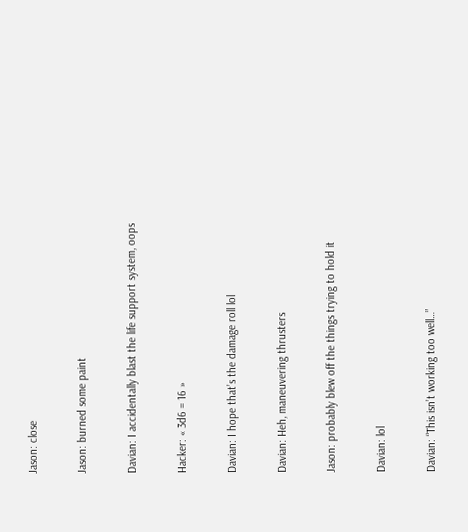Jason: close

Jason: burned some paint

Davian: I accidentally blast the life support system, oops

Hacker: « 3d6 = 16 »

Davian: I hope that’s the damage roll lol

Davian: Heh, maneuvering thrusters

Jason: probably blew off the things trying to hold it

Davian: lol

Davian: “This isn’t working too well…”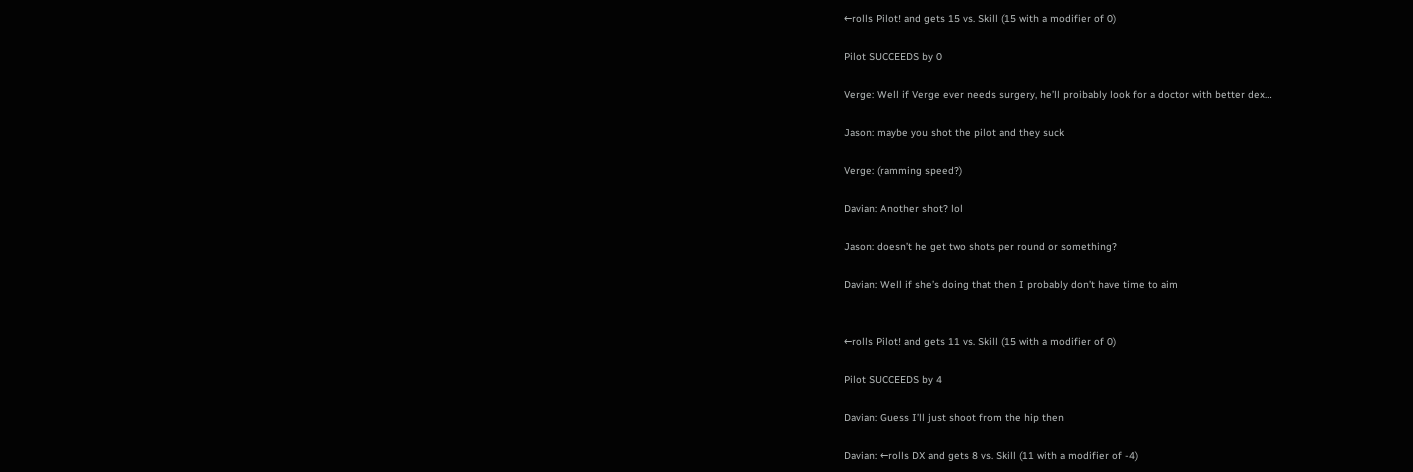←rolls Pilot! and gets 15 vs. Skill (15 with a modifier of 0)

Pilot SUCCEEDS by 0

Verge: Well if Verge ever needs surgery, he’ll proibably look for a doctor with better dex…

Jason: maybe you shot the pilot and they suck

Verge: (ramming speed?)

Davian: Another shot? lol

Jason: doesn’t he get two shots per round or something?

Davian: Well if she’s doing that then I probably don’t have time to aim


←rolls Pilot! and gets 11 vs. Skill (15 with a modifier of 0)

Pilot SUCCEEDS by 4

Davian: Guess I’ll just shoot from the hip then

Davian: ←rolls DX and gets 8 vs. Skill (11 with a modifier of -4)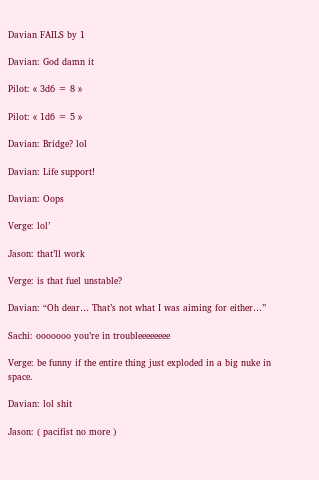Davian FAILS by 1

Davian: God damn it

Pilot: « 3d6 = 8 »

Pilot: « 1d6 = 5 »

Davian: Bridge? lol

Davian: Life support!

Davian: Oops

Verge: lol’

Jason: that’ll work

Verge: is that fuel unstable?

Davian: “Oh dear… That’s not what I was aiming for either…”

Sachi: ooooooo you’re in troubleeeeeeee

Verge: be funny if the entire thing just exploded in a big nuke in space.

Davian: lol shit

Jason: ( pacifist no more )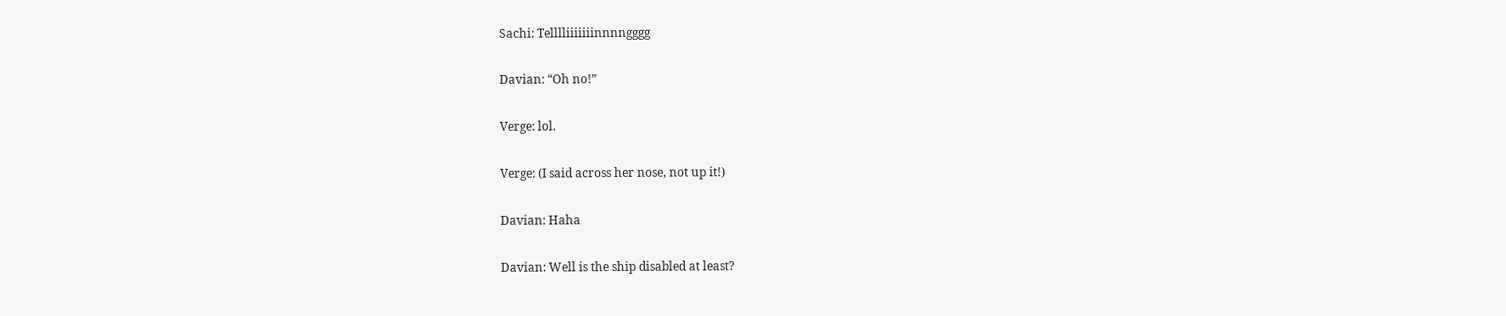Sachi: Telllliiiiiiinnnngggg

Davian: “Oh no!”

Verge: lol.

Verge: (I said across her nose, not up it!)

Davian: Haha

Davian: Well is the ship disabled at least?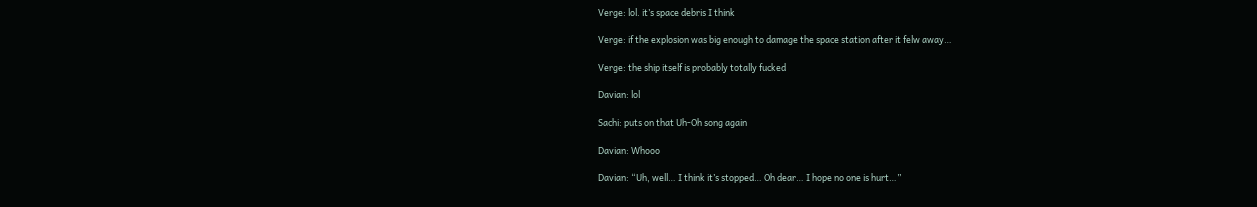Verge: lol. it’s space debris I think

Verge: if the explosion was big enough to damage the space station after it felw away…

Verge: the ship itself is probably totally fucked

Davian: lol

Sachi: puts on that Uh-Oh song again

Davian: Whooo

Davian: “Uh, well… I think it’s stopped… Oh dear… I hope no one is hurt…”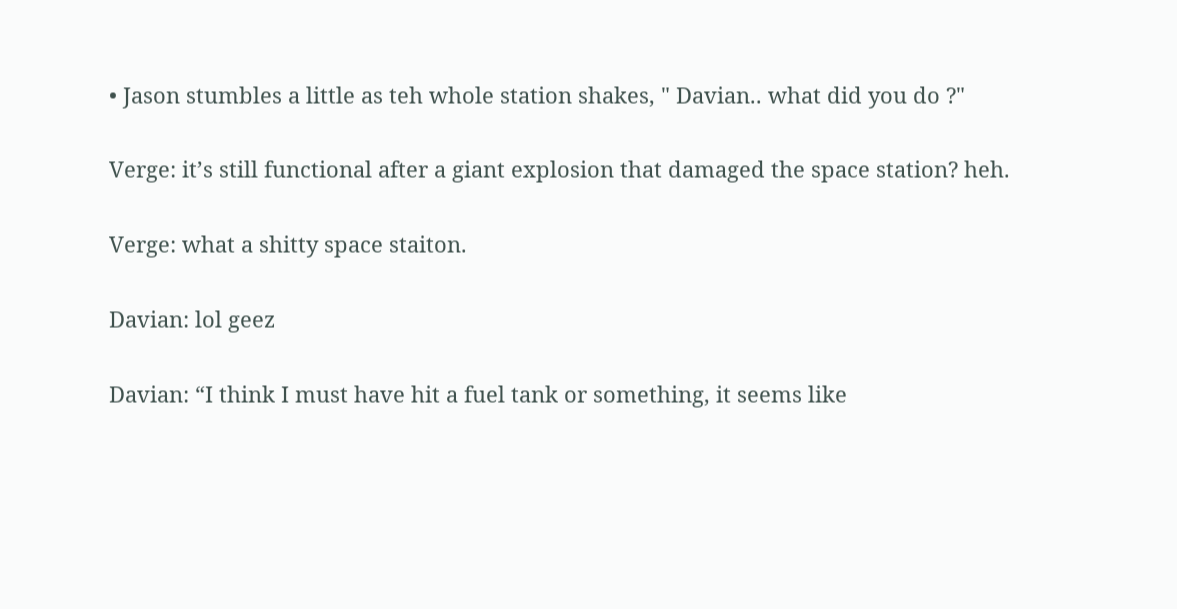• Jason stumbles a little as teh whole station shakes, " Davian.. what did you do ?"

Verge: it’s still functional after a giant explosion that damaged the space station? heh.

Verge: what a shitty space staiton.

Davian: lol geez

Davian: “I think I must have hit a fuel tank or something, it seems like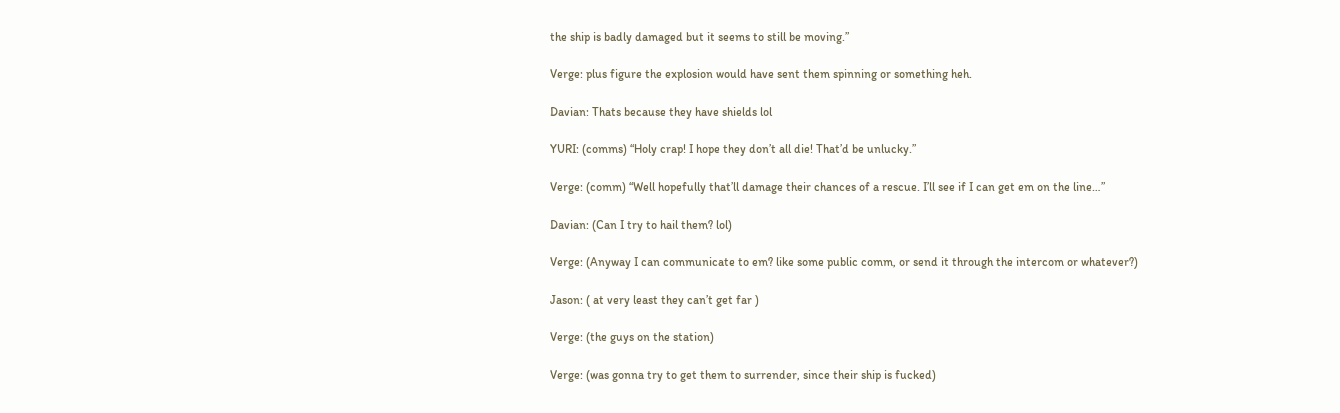the ship is badly damaged but it seems to still be moving.”

Verge: plus figure the explosion would have sent them spinning or something heh.

Davian: Thats because they have shields lol

YURI: (comms) “Holy crap! I hope they don’t all die! That’d be unlucky.”

Verge: (comm) “Well hopefully that’ll damage their chances of a rescue. I’ll see if I can get em on the line…”

Davian: (Can I try to hail them? lol)

Verge: (Anyway I can communicate to em? like some public comm, or send it through the intercom or whatever?)

Jason: ( at very least they can’t get far )

Verge: (the guys on the station)

Verge: (was gonna try to get them to surrender, since their ship is fucked)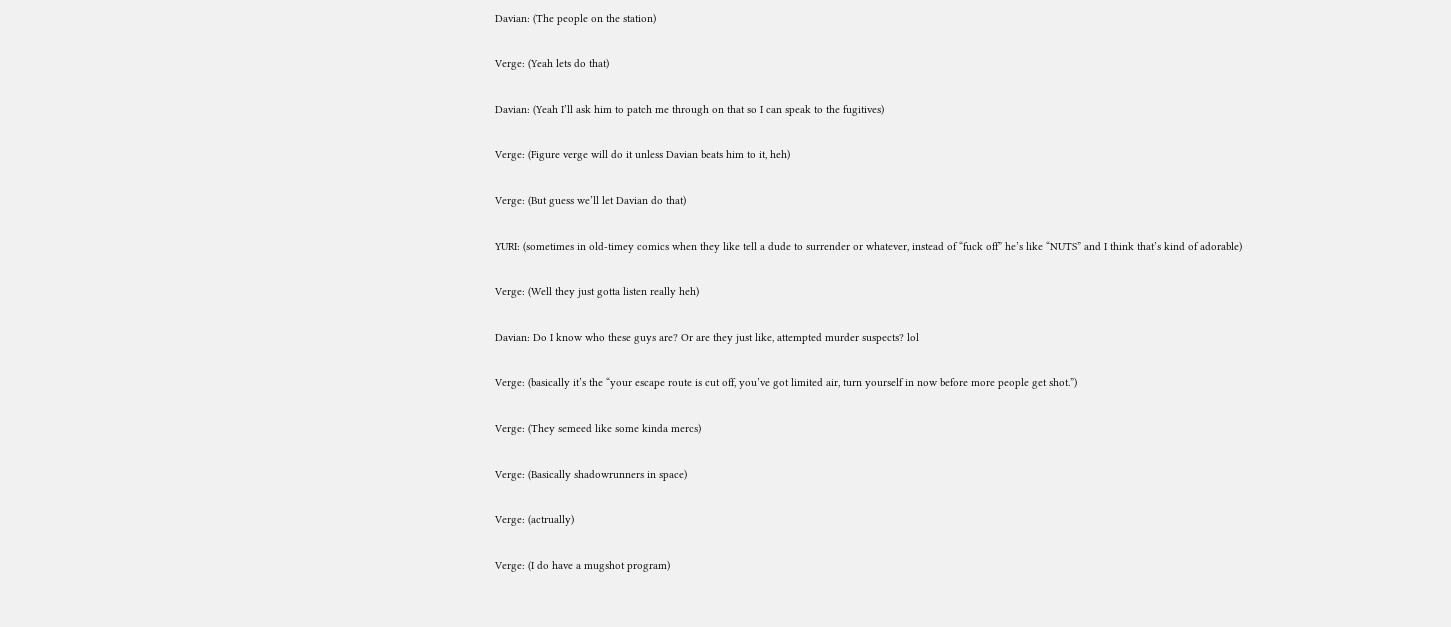Davian: (The people on the station)

Verge: (Yeah lets do that)

Davian: (Yeah I’ll ask him to patch me through on that so I can speak to the fugitives)

Verge: (Figure verge will do it unless Davian beats him to it, heh)

Verge: (But guess we’ll let Davian do that)

YURI: (sometimes in old-timey comics when they like tell a dude to surrender or whatever, instead of “fuck off” he’s like “NUTS” and I think that’s kind of adorable)

Verge: (Well they just gotta listen really heh)

Davian: Do I know who these guys are? Or are they just like, attempted murder suspects? lol

Verge: (basically it’s the “your escape route is cut off, you’ve got limited air, turn yourself in now before more people get shot.”)

Verge: (They semeed like some kinda mercs)

Verge: (Basically shadowrunners in space)

Verge: (actrually)

Verge: (I do have a mugshot program)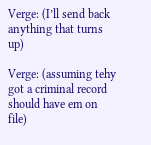Verge: (I’ll send back anything that turns up)

Verge: (assuming tehy got a criminal record should have em on file)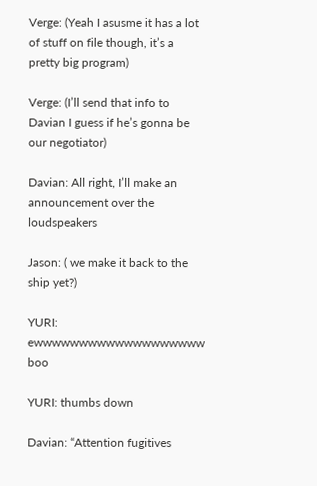Verge: (Yeah I asusme it has a lot of stuff on file though, it’s a pretty big program)

Verge: (I’ll send that info to Davian I guess if he’s gonna be our negotiator)

Davian: All right, I’ll make an announcement over the loudspeakers

Jason: ( we make it back to the ship yet?)

YURI: ewwwwwwwwwwwwwwwwwww boo

YURI: thumbs down

Davian: “Attention fugitives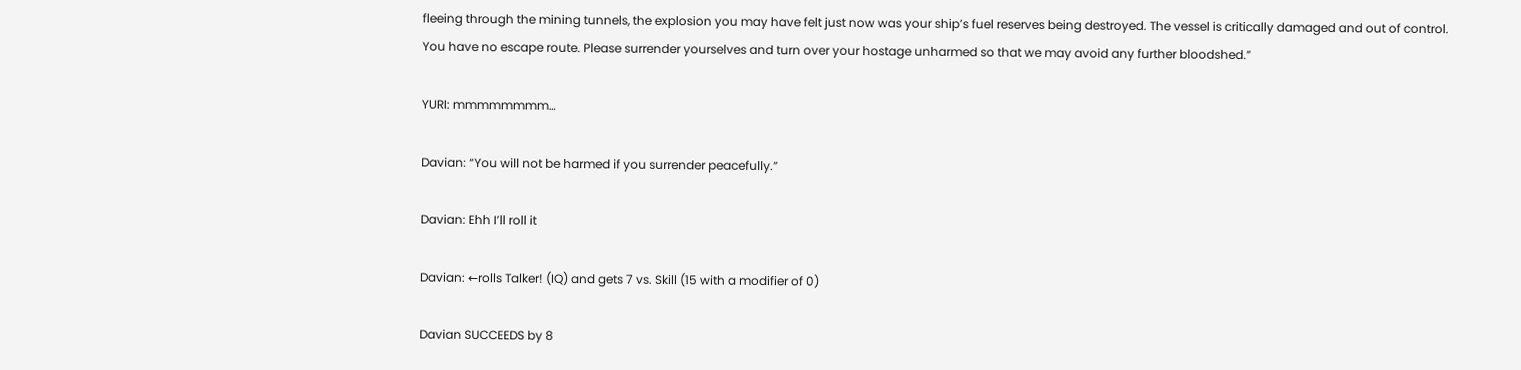fleeing through the mining tunnels, the explosion you may have felt just now was your ship’s fuel reserves being destroyed. The vessel is critically damaged and out of control. You have no escape route. Please surrender yourselves and turn over your hostage unharmed so that we may avoid any further bloodshed.”

YURI: mmmmmmmm…

Davian: “You will not be harmed if you surrender peacefully.”

Davian: Ehh I’ll roll it

Davian: ←rolls Talker! (IQ) and gets 7 vs. Skill (15 with a modifier of 0)

Davian SUCCEEDS by 8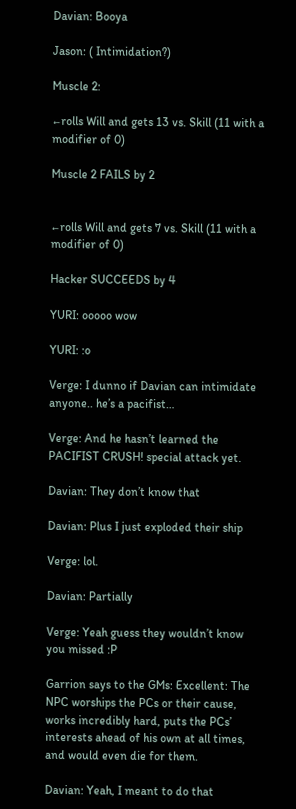Davian: Booya

Jason: ( Intimidation?)

Muscle 2:

←rolls Will and gets 13 vs. Skill (11 with a modifier of 0)

Muscle 2 FAILS by 2


←rolls Will and gets 7 vs. Skill (11 with a modifier of 0)

Hacker SUCCEEDS by 4

YURI: ooooo wow

YURI: :o

Verge: I dunno if Davian can intimidate anyone.. he’s a pacifist…

Verge: And he hasn’t learned the PACIFIST CRUSH! special attack yet.

Davian: They don’t know that

Davian: Plus I just exploded their ship

Verge: lol.

Davian: Partially

Verge: Yeah guess they wouldn’t know you missed :P

Garrion says to the GMs: Excellent: The NPC worships the PCs or their cause, works incredibly hard, puts the PCs’ interests ahead of his own at all times, and would even die for them.

Davian: Yeah, I meant to do that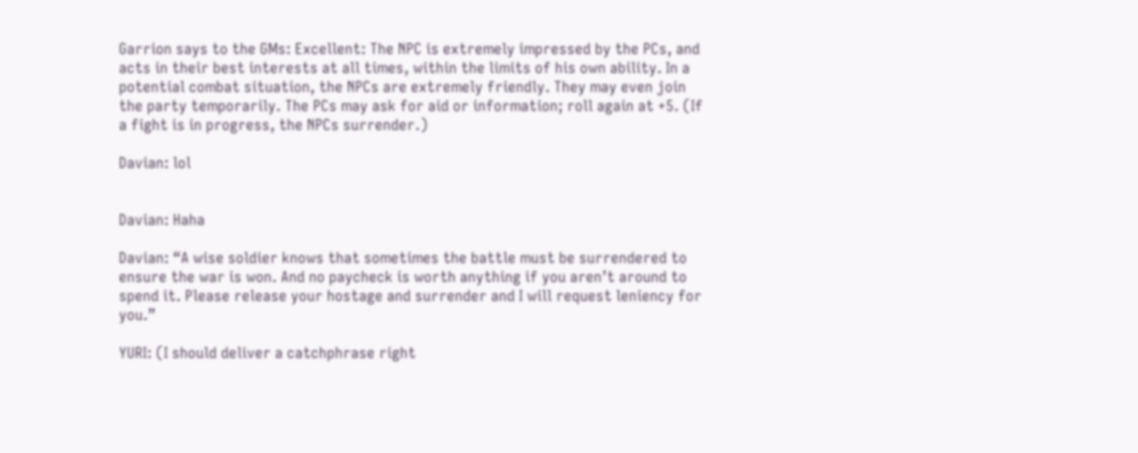Garrion says to the GMs: Excellent: The NPC is extremely impressed by the PCs, and acts in their best interests at all times, within the limits of his own ability. In a potential combat situation, the NPCs are extremely friendly. They may even join the party temporarily. The PCs may ask for aid or information; roll again at +5. (If a fight is in progress, the NPCs surrender.)

Davian: lol


Davian: Haha

Davian: “A wise soldier knows that sometimes the battle must be surrendered to ensure the war is won. And no paycheck is worth anything if you aren’t around to spend it. Please release your hostage and surrender and I will request leniency for you.”

YURI: (I should deliver a catchphrase right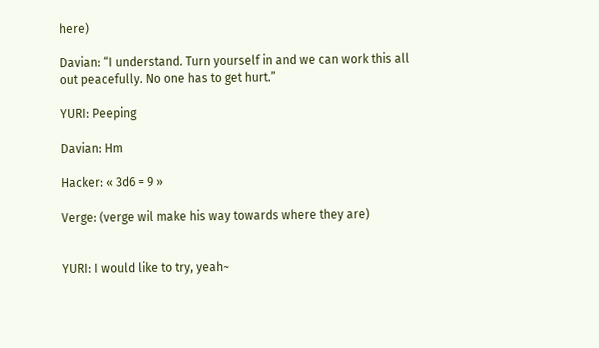here)

Davian: “I understand. Turn yourself in and we can work this all out peacefully. No one has to get hurt.”

YURI: Peeping

Davian: Hm

Hacker: « 3d6 = 9 »

Verge: (verge wil make his way towards where they are)


YURI: I would like to try, yeah~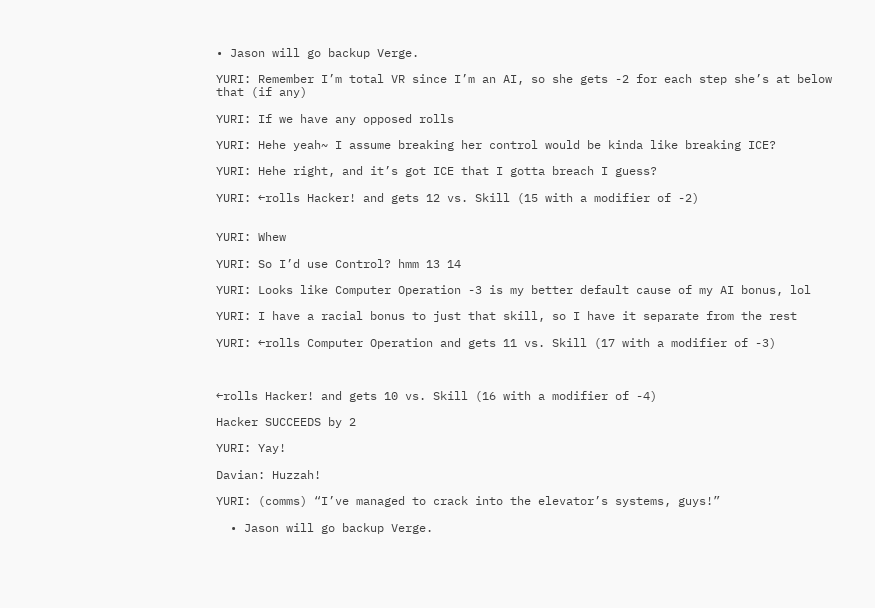• Jason will go backup Verge.

YURI: Remember I’m total VR since I’m an AI, so she gets -2 for each step she’s at below that (if any)

YURI: If we have any opposed rolls

YURI: Hehe yeah~ I assume breaking her control would be kinda like breaking ICE?

YURI: Hehe right, and it’s got ICE that I gotta breach I guess?

YURI: ←rolls Hacker! and gets 12 vs. Skill (15 with a modifier of -2)


YURI: Whew

YURI: So I’d use Control? hmm 13 14

YURI: Looks like Computer Operation -3 is my better default cause of my AI bonus, lol

YURI: I have a racial bonus to just that skill, so I have it separate from the rest

YURI: ←rolls Computer Operation and gets 11 vs. Skill (17 with a modifier of -3)



←rolls Hacker! and gets 10 vs. Skill (16 with a modifier of -4)

Hacker SUCCEEDS by 2

YURI: Yay!

Davian: Huzzah!

YURI: (comms) “I’ve managed to crack into the elevator’s systems, guys!”

  • Jason will go backup Verge.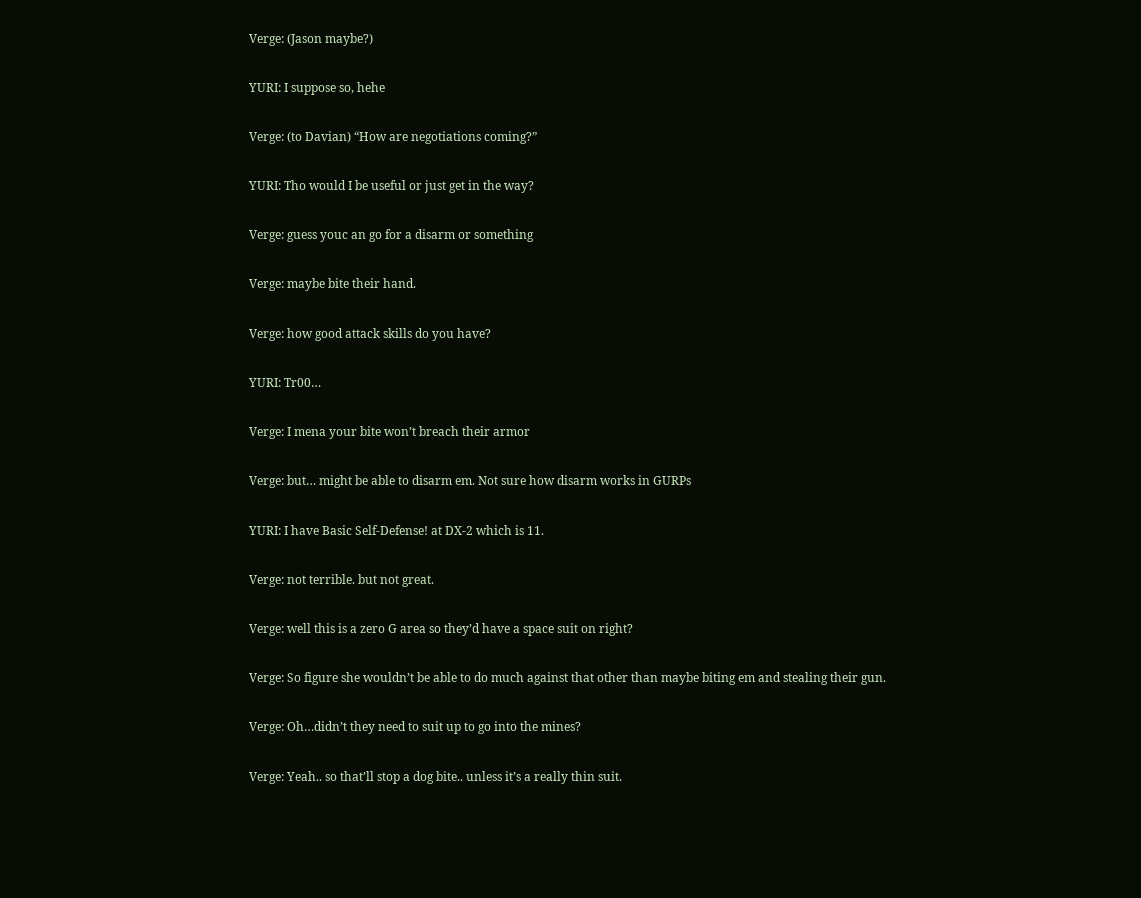Verge: (Jason maybe?)

YURI: I suppose so, hehe

Verge: (to Davian) “How are negotiations coming?”

YURI: Tho would I be useful or just get in the way?

Verge: guess youc an go for a disarm or something

Verge: maybe bite their hand.

Verge: how good attack skills do you have?

YURI: Tr00…

Verge: I mena your bite won’t breach their armor

Verge: but… might be able to disarm em. Not sure how disarm works in GURPs

YURI: I have Basic Self-Defense! at DX-2 which is 11.

Verge: not terrible. but not great.

Verge: well this is a zero G area so they’d have a space suit on right?

Verge: So figure she wouldn’t be able to do much against that other than maybe biting em and stealing their gun.

Verge: Oh…didn’t they need to suit up to go into the mines?

Verge: Yeah.. so that’ll stop a dog bite.. unless it’s a really thin suit.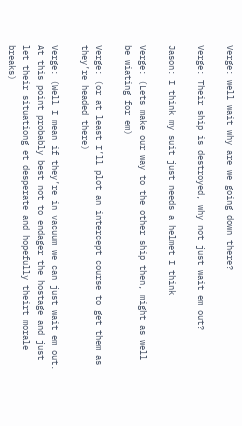Verge: well wait why are we going down there?

Verge: Their ship is destroyed, why not just wait em out?

Jason: I think my suit just needs a helmet I think

Verge: (Lets make our way to the other ship then, might as well be wiating for em)

Verge: (or at least I’ll plot an intercept course to get them as they’re headed there)

Verge: (Well I mean if they’re in vacuum we can just wait em out. At this point probably best not to endager the hostage and just let their situationg et desperate and hopefully theirt morale breaks)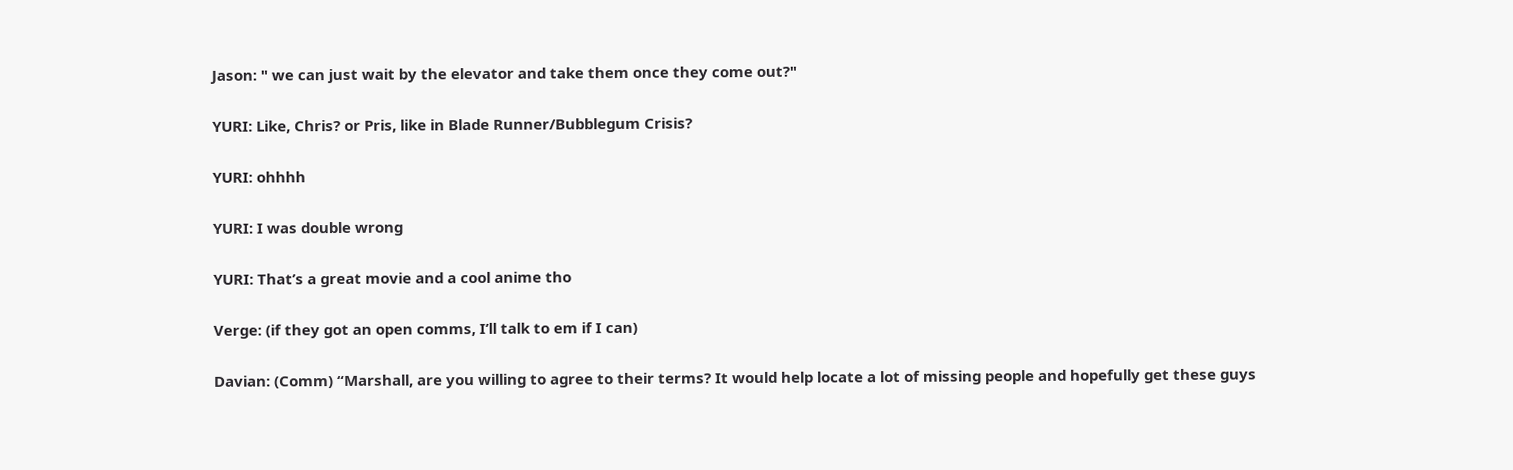Jason: " we can just wait by the elevator and take them once they come out?"

YURI: Like, Chris? or Pris, like in Blade Runner/Bubblegum Crisis?

YURI: ohhhh

YURI: I was double wrong

YURI: That’s a great movie and a cool anime tho

Verge: (if they got an open comms, I’ll talk to em if I can)

Davian: (Comm) “Marshall, are you willing to agree to their terms? It would help locate a lot of missing people and hopefully get these guys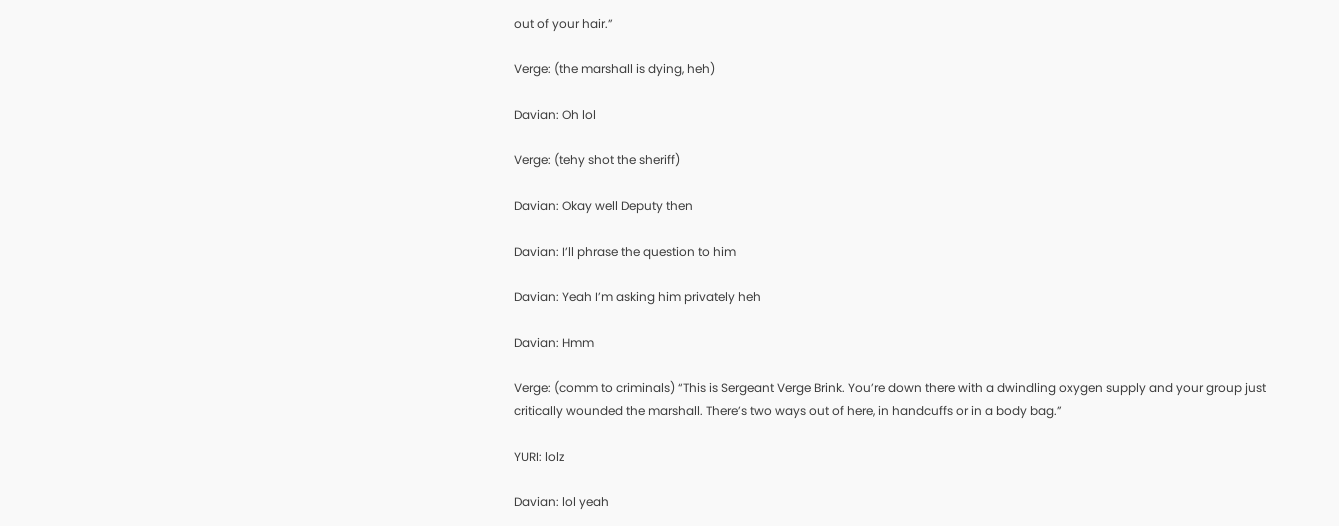out of your hair.”

Verge: (the marshall is dying, heh)

Davian: Oh lol

Verge: (tehy shot the sheriff)

Davian: Okay well Deputy then

Davian: I’ll phrase the question to him

Davian: Yeah I’m asking him privately heh

Davian: Hmm

Verge: (comm to criminals) “This is Sergeant Verge Brink. You’re down there with a dwindling oxygen supply and your group just critically wounded the marshall. There’s two ways out of here, in handcuffs or in a body bag.”

YURI: lolz

Davian: lol yeah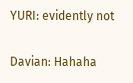YURI: evidently not

Davian: Hahaha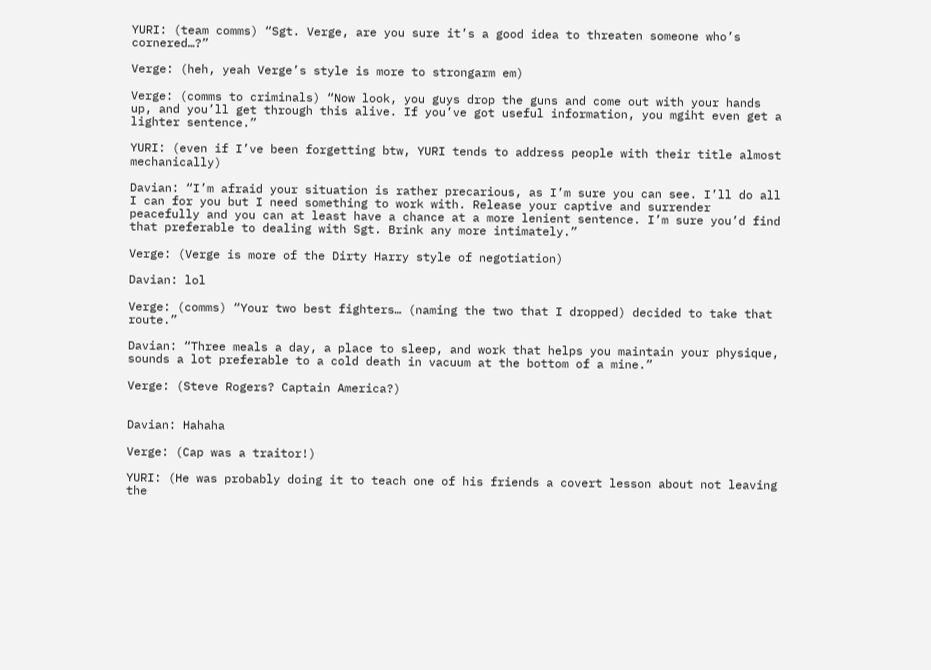YURI: (team comms) “Sgt. Verge, are you sure it’s a good idea to threaten someone who’s cornered…?”

Verge: (heh, yeah Verge’s style is more to strongarm em)

Verge: (comms to criminals) “Now look, you guys drop the guns and come out with your hands up, and you’ll get through this alive. If you’ve got useful information, you mgiht even get a lighter sentence.”

YURI: (even if I’ve been forgetting btw, YURI tends to address people with their title almost mechanically)

Davian: “I’m afraid your situation is rather precarious, as I’m sure you can see. I’ll do all I can for you but I need something to work with. Release your captive and surrender peacefully and you can at least have a chance at a more lenient sentence. I’m sure you’d find that preferable to dealing with Sgt. Brink any more intimately.”

Verge: (Verge is more of the Dirty Harry style of negotiation)

Davian: lol

Verge: (comms) “Your two best fighters… (naming the two that I dropped) decided to take that route.”

Davian: “Three meals a day, a place to sleep, and work that helps you maintain your physique, sounds a lot preferable to a cold death in vacuum at the bottom of a mine.”

Verge: (Steve Rogers? Captain America?)


Davian: Hahaha

Verge: (Cap was a traitor!)

YURI: (He was probably doing it to teach one of his friends a covert lesson about not leaving the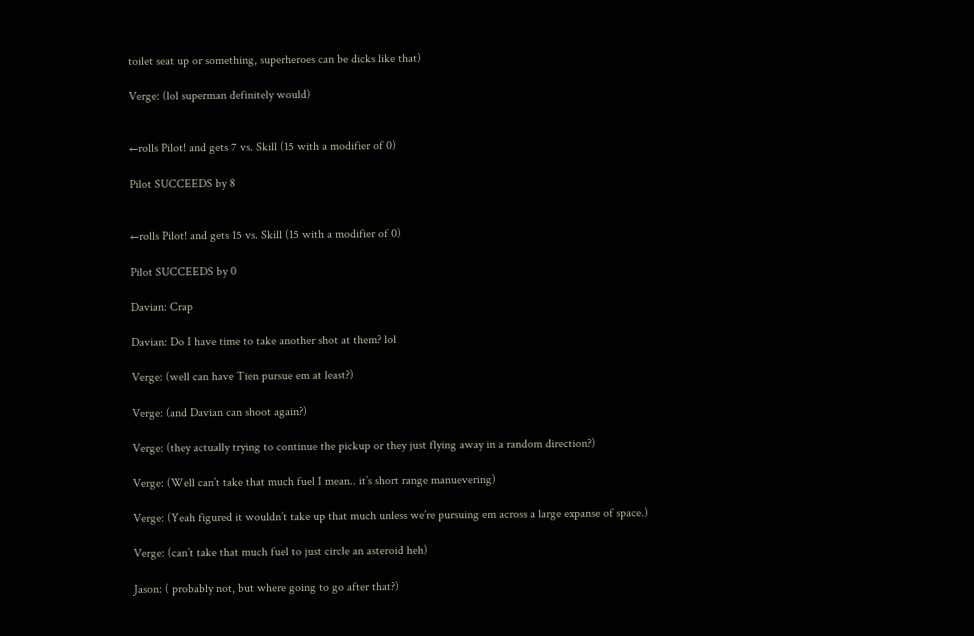toilet seat up or something, superheroes can be dicks like that)

Verge: (lol superman definitely would)


←rolls Pilot! and gets 7 vs. Skill (15 with a modifier of 0)

Pilot SUCCEEDS by 8


←rolls Pilot! and gets 15 vs. Skill (15 with a modifier of 0)

Pilot SUCCEEDS by 0

Davian: Crap

Davian: Do I have time to take another shot at them? lol

Verge: (well can have Tien pursue em at least?)

Verge: (and Davian can shoot again?)

Verge: (they actually trying to continue the pickup or they just flying away in a random direction?)

Verge: (Well can’t take that much fuel I mean.. it’s short range manuevering)

Verge: (Yeah figured it wouldn’t take up that much unless we’re pursuing em across a large expanse of space.)

Verge: (can’t take that much fuel to just circle an asteroid heh)

Jason: ( probably not, but where going to go after that?)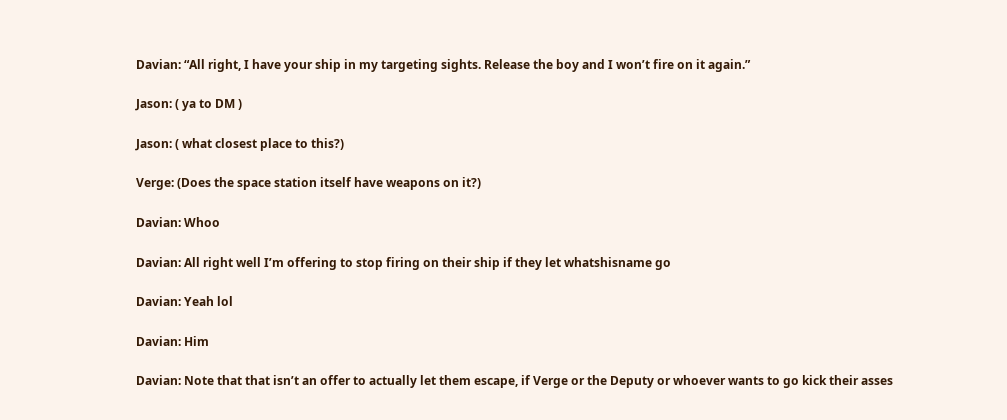Davian: “All right, I have your ship in my targeting sights. Release the boy and I won’t fire on it again.”

Jason: ( ya to DM )

Jason: ( what closest place to this?)

Verge: (Does the space station itself have weapons on it?)

Davian: Whoo

Davian: All right well I’m offering to stop firing on their ship if they let whatshisname go

Davian: Yeah lol

Davian: Him

Davian: Note that that isn’t an offer to actually let them escape, if Verge or the Deputy or whoever wants to go kick their asses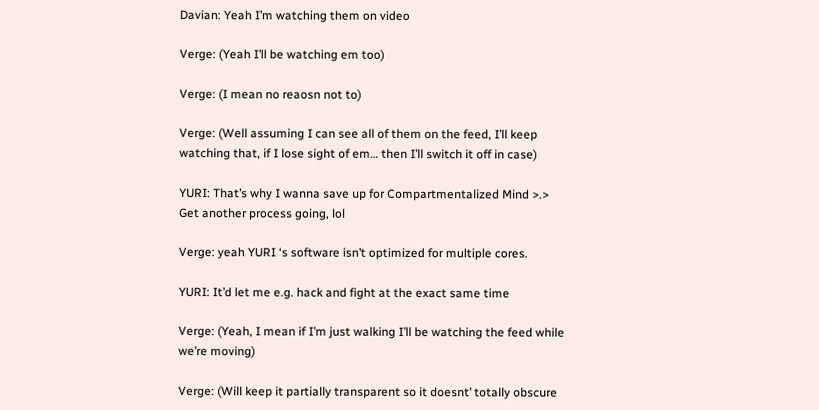Davian: Yeah I’m watching them on video

Verge: (Yeah I’ll be watching em too)

Verge: (I mean no reaosn not to)

Verge: (Well assuming I can see all of them on the feed, I’ll keep watching that, if I lose sight of em… then I’ll switch it off in case)

YURI: That’s why I wanna save up for Compartmentalized Mind >.> Get another process going, lol

Verge: yeah YURI ‘s software isn’t optimized for multiple cores.

YURI: It’d let me e.g. hack and fight at the exact same time

Verge: (Yeah, I mean if I’m just walking I’ll be watching the feed while we’re moving)

Verge: (Will keep it partially transparent so it doesnt’ totally obscure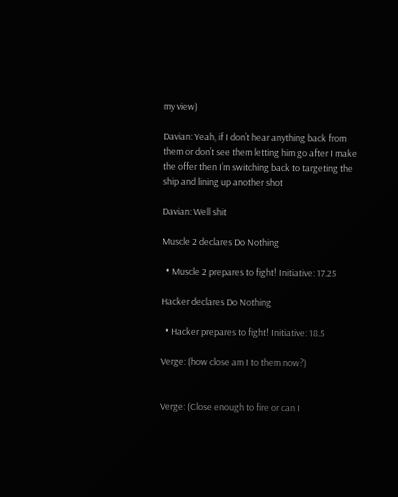my view)

Davian: Yeah, if I don’t hear anything back from them or don’t see them letting him go after I make the offer then I’m switching back to targeting the ship and lining up another shot

Davian: Well shit

Muscle 2 declares Do Nothing

  • Muscle 2 prepares to fight! Initiative: 17.25

Hacker declares Do Nothing

  • Hacker prepares to fight! Initiative: 18.5

Verge: (how close am I to them now?)


Verge: (Close enough to fire or can I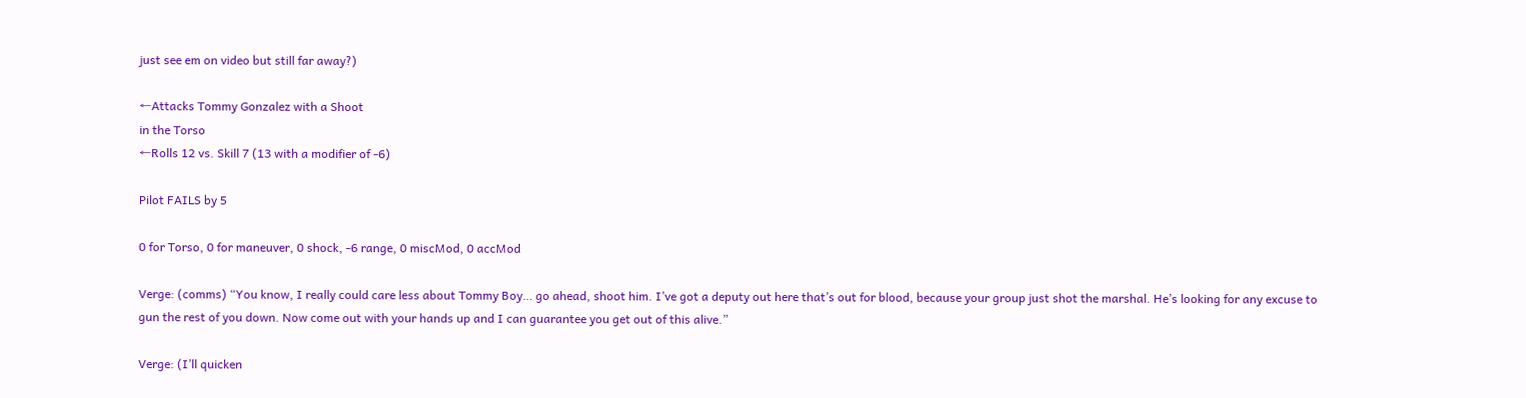just see em on video but still far away?)

←Attacks Tommy Gonzalez with a Shoot
in the Torso
←Rolls 12 vs. Skill 7 (13 with a modifier of -6)

Pilot FAILS by 5

0 for Torso, 0 for maneuver, 0 shock, -6 range, 0 miscMod, 0 accMod

Verge: (comms) “You know, I really could care less about Tommy Boy… go ahead, shoot him. I’ve got a deputy out here that’s out for blood, because your group just shot the marshal. He’s looking for any excuse to gun the rest of you down. Now come out with your hands up and I can guarantee you get out of this alive.”

Verge: (I’ll quicken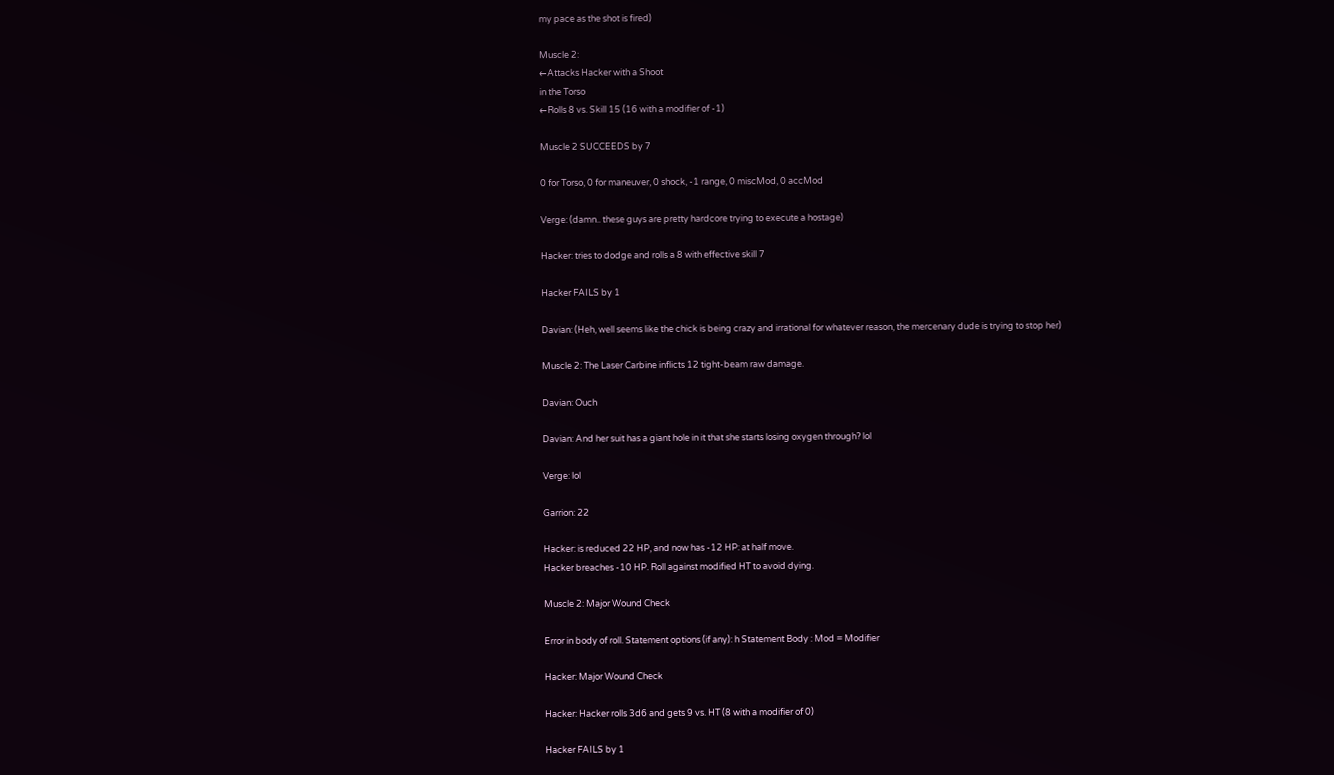my pace as the shot is fired)

Muscle 2:
←Attacks Hacker with a Shoot
in the Torso
←Rolls 8 vs. Skill 15 (16 with a modifier of -1)

Muscle 2 SUCCEEDS by 7

0 for Torso, 0 for maneuver, 0 shock, -1 range, 0 miscMod, 0 accMod

Verge: (damn.. these guys are pretty hardcore trying to execute a hostage)

Hacker: tries to dodge and rolls a 8 with effective skill 7

Hacker FAILS by 1

Davian: (Heh, well seems like the chick is being crazy and irrational for whatever reason, the mercenary dude is trying to stop her)

Muscle 2: The Laser Carbine inflicts 12 tight-beam raw damage.

Davian: Ouch

Davian: And her suit has a giant hole in it that she starts losing oxygen through? lol

Verge: lol

Garrion: 22

Hacker: is reduced 22 HP, and now has -12 HP: at half move.
Hacker breaches -10 HP. Roll against modified HT to avoid dying.

Muscle 2: Major Wound Check

Error in body of roll. Statement options (if any): h Statement Body : Mod = Modifier

Hacker: Major Wound Check

Hacker: Hacker rolls 3d6 and gets 9 vs. HT (8 with a modifier of 0)

Hacker FAILS by 1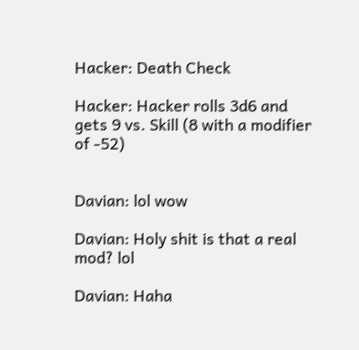Hacker: Death Check

Hacker: Hacker rolls 3d6 and gets 9 vs. Skill (8 with a modifier of -52)


Davian: lol wow

Davian: Holy shit is that a real mod? lol

Davian: Haha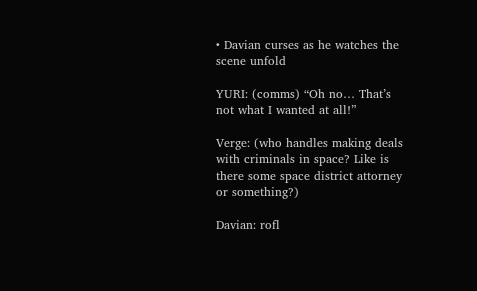• Davian curses as he watches the scene unfold

YURI: (comms) “Oh no… That’s not what I wanted at all!”

Verge: (who handles making deals with criminals in space? Like is there some space district attorney or something?)

Davian: rofl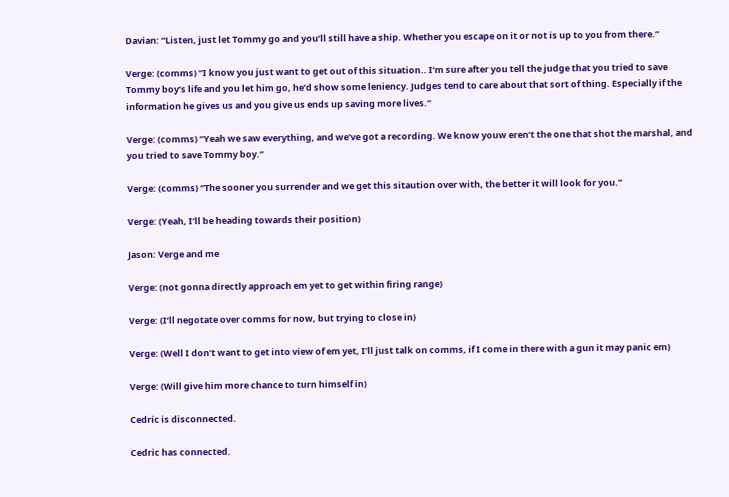Davian: “Listen, just let Tommy go and you’ll still have a ship. Whether you escape on it or not is up to you from there.”

Verge: (comms) “I know you just want to get out of this situation.. I’m sure after you tell the judge that you tried to save Tommy boy’s life and you let him go, he’d show some leniency. Judges tend to care about that sort of thing. Especially if the information he gives us and you give us ends up saving more lives.”

Verge: (comms) “Yeah we saw everything, and we’ve got a recording. We know youw eren’t the one that shot the marshal, and you tried to save Tommy boy.”

Verge: (comms) “The sooner you surrender and we get this sitaution over with, the better it will look for you.”

Verge: (Yeah, I’ll be heading towards their position)

Jason: Verge and me

Verge: (not gonna directly approach em yet to get within firing range)

Verge: (I’ll negotate over comms for now, but trying to close in)

Verge: (Well I don’t want to get into view of em yet, I’ll just talk on comms, if I come in there with a gun it may panic em)

Verge: (Will give him more chance to turn himself in)

Cedric is disconnected.

Cedric has connected.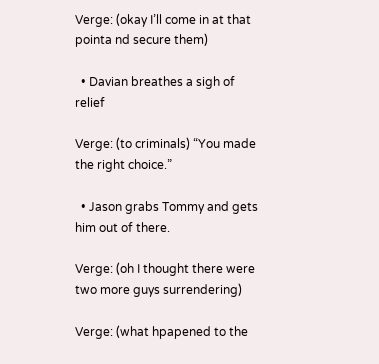Verge: (okay I’ll come in at that pointa nd secure them)

  • Davian breathes a sigh of relief

Verge: (to criminals) “You made the right choice.”

  • Jason grabs Tommy and gets him out of there.

Verge: (oh I thought there were two more guys surrendering)

Verge: (what hpapened to the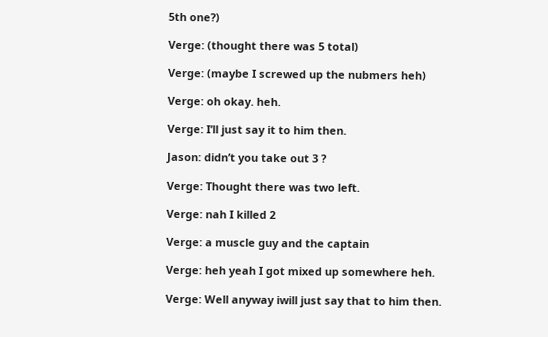5th one?)

Verge: (thought there was 5 total)

Verge: (maybe I screwed up the nubmers heh)

Verge: oh okay. heh.

Verge: I’ll just say it to him then.

Jason: didn’t you take out 3 ?

Verge: Thought there was two left.

Verge: nah I killed 2

Verge: a muscle guy and the captain

Verge: heh yeah I got mixed up somewhere heh.

Verge: Well anyway iwill just say that to him then.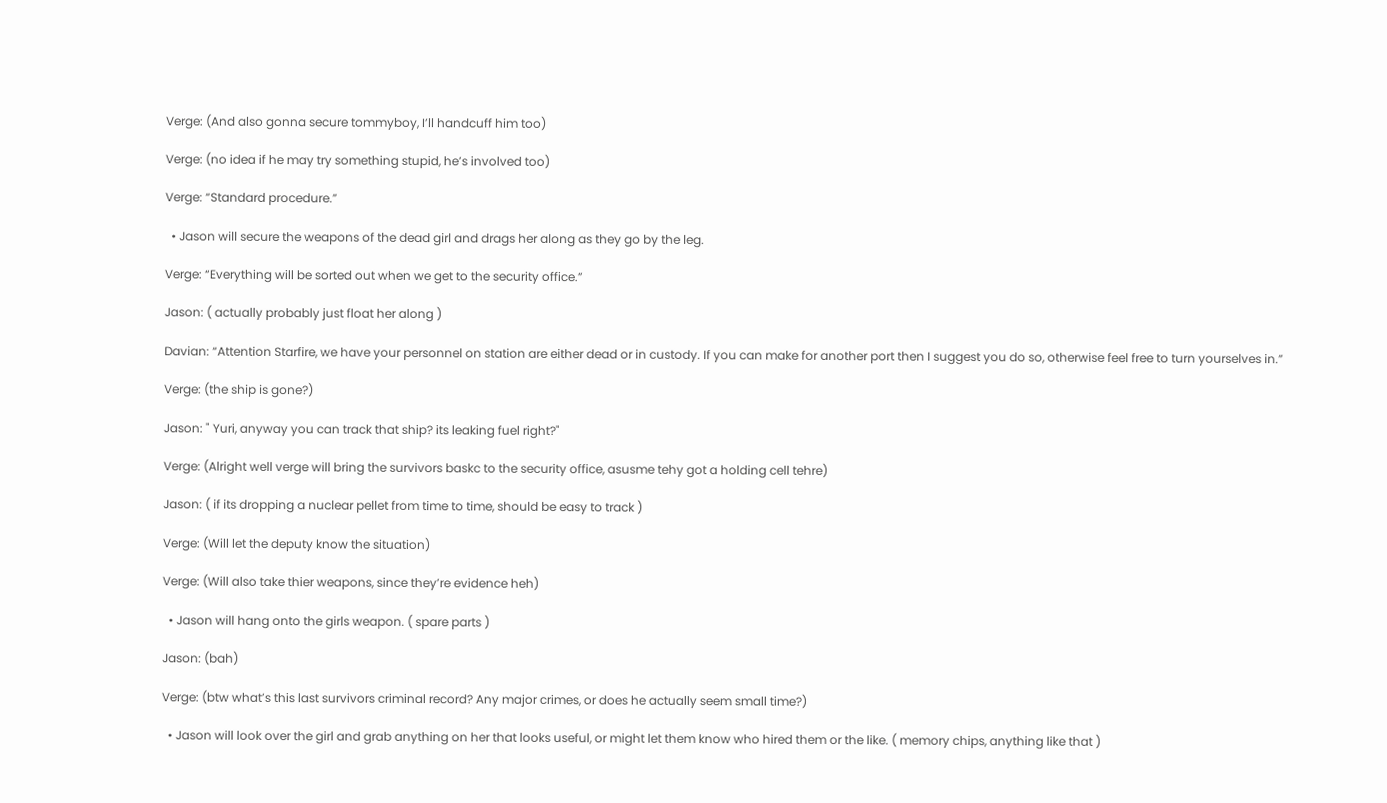Verge: (And also gonna secure tommyboy, I’ll handcuff him too)

Verge: (no idea if he may try something stupid, he’s involved too)

Verge: “Standard procedure.”

  • Jason will secure the weapons of the dead girl and drags her along as they go by the leg.

Verge: “Everything will be sorted out when we get to the security office.”

Jason: ( actually probably just float her along )

Davian: “Attention Starfire, we have your personnel on station are either dead or in custody. If you can make for another port then I suggest you do so, otherwise feel free to turn yourselves in.”

Verge: (the ship is gone?)

Jason: " Yuri, anyway you can track that ship? its leaking fuel right?"

Verge: (Alright well verge will bring the survivors baskc to the security office, asusme tehy got a holding cell tehre)

Jason: ( if its dropping a nuclear pellet from time to time, should be easy to track )

Verge: (Will let the deputy know the situation)

Verge: (Will also take thier weapons, since they’re evidence heh)

  • Jason will hang onto the girls weapon. ( spare parts )

Jason: (bah)

Verge: (btw what’s this last survivors criminal record? Any major crimes, or does he actually seem small time?)

  • Jason will look over the girl and grab anything on her that looks useful, or might let them know who hired them or the like. ( memory chips, anything like that )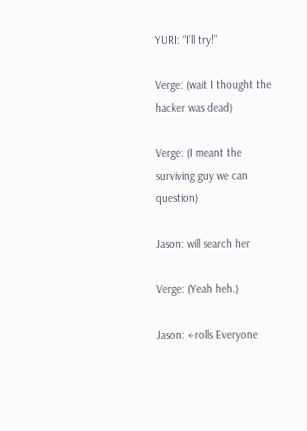YURI: “I’ll try!”

Verge: (wait I thought the hacker was dead)

Verge: (I meant the surviving guy we can question)

Jason: will search her

Verge: (Yeah heh.)

Jason: ←rolls Everyone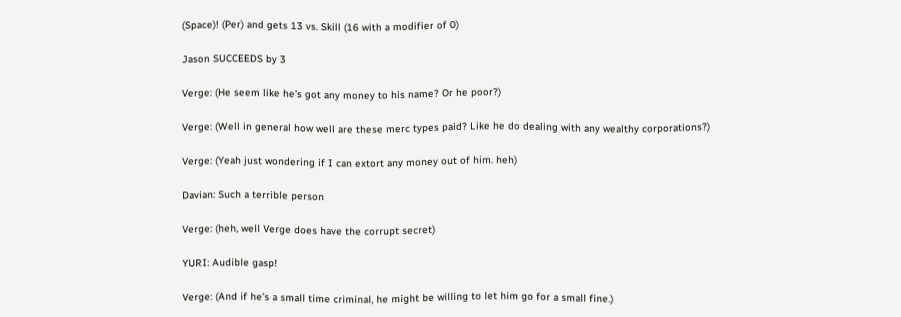(Space)! (Per) and gets 13 vs. Skill (16 with a modifier of 0)

Jason SUCCEEDS by 3

Verge: (He seem like he’s got any money to his name? Or he poor?)

Verge: (Well in general how well are these merc types paid? Like he do dealing with any wealthy corporations?)

Verge: (Yeah just wondering if I can extort any money out of him. heh)

Davian: Such a terrible person

Verge: (heh, well Verge does have the corrupt secret)

YURI: Audible gasp!

Verge: (And if he’s a small time criminal, he might be willing to let him go for a small fine.)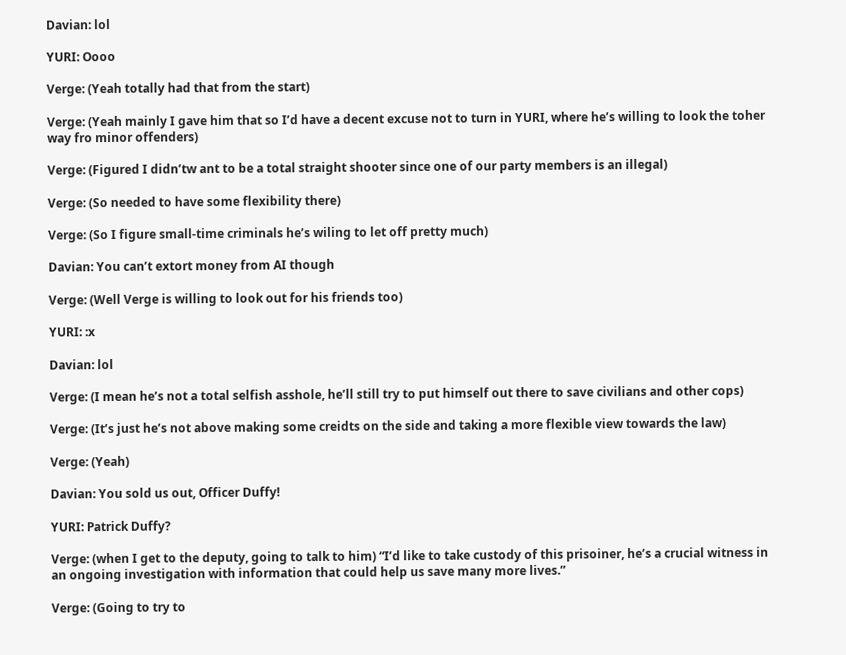Davian: lol

YURI: Oooo

Verge: (Yeah totally had that from the start)

Verge: (Yeah mainly I gave him that so I’d have a decent excuse not to turn in YURI, where he’s willing to look the toher way fro minor offenders)

Verge: (Figured I didn’tw ant to be a total straight shooter since one of our party members is an illegal)

Verge: (So needed to have some flexibility there)

Verge: (So I figure small-time criminals he’s wiling to let off pretty much)

Davian: You can’t extort money from AI though

Verge: (Well Verge is willing to look out for his friends too)

YURI: :x

Davian: lol

Verge: (I mean he’s not a total selfish asshole, he’ll still try to put himself out there to save civilians and other cops)

Verge: (It’s just he’s not above making some creidts on the side and taking a more flexible view towards the law)

Verge: (Yeah)

Davian: You sold us out, Officer Duffy!

YURI: Patrick Duffy?

Verge: (when I get to the deputy, going to talk to him) “I’d like to take custody of this prisoiner, he’s a crucial witness in an ongoing investigation with information that could help us save many more lives.”

Verge: (Going to try to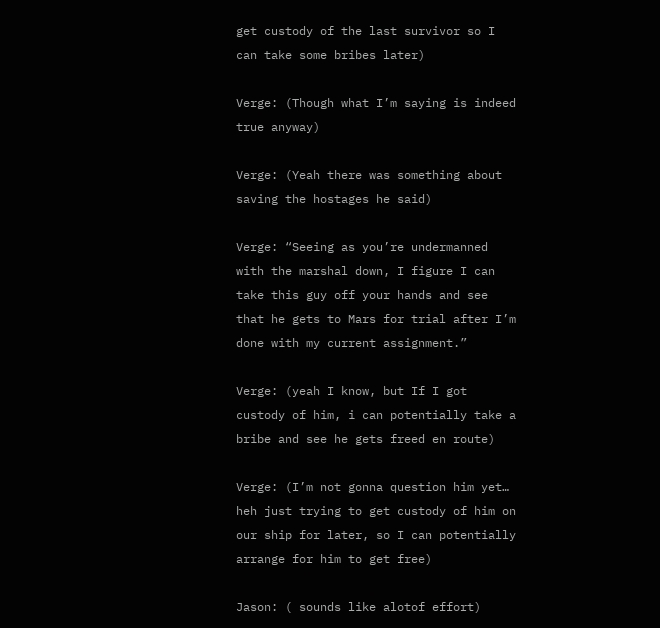get custody of the last survivor so I can take some bribes later)

Verge: (Though what I’m saying is indeed true anyway)

Verge: (Yeah there was something about saving the hostages he said)

Verge: “Seeing as you’re undermanned with the marshal down, I figure I can take this guy off your hands and see that he gets to Mars for trial after I’m done with my current assignment.”

Verge: (yeah I know, but If I got custody of him, i can potentially take a bribe and see he gets freed en route)

Verge: (I’m not gonna question him yet… heh just trying to get custody of him on our ship for later, so I can potentially arrange for him to get free)

Jason: ( sounds like alotof effort)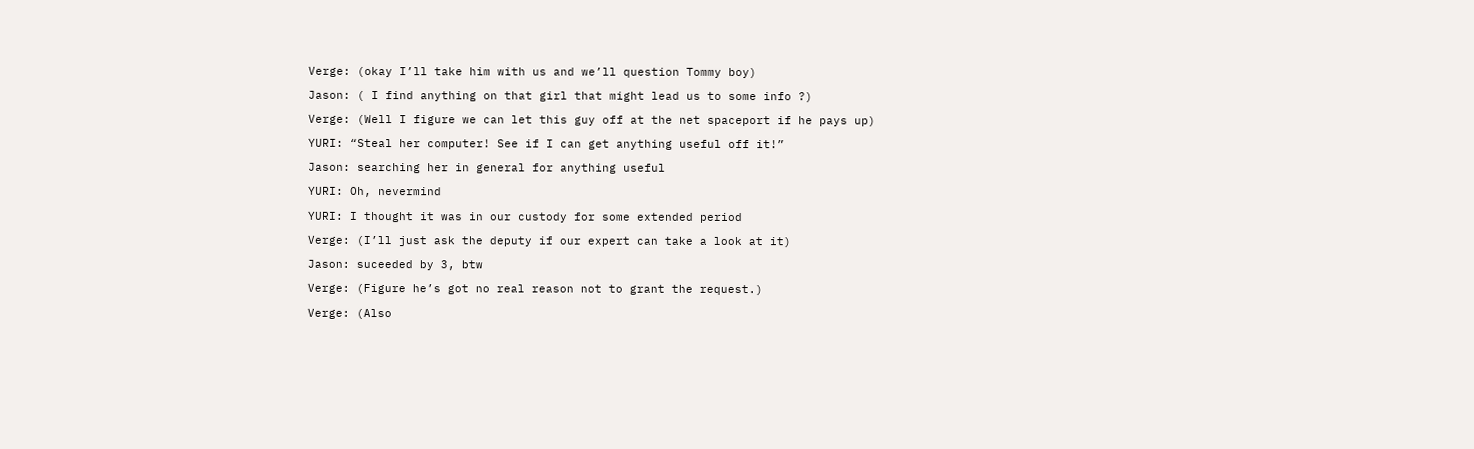Verge: (okay I’ll take him with us and we’ll question Tommy boy)

Jason: ( I find anything on that girl that might lead us to some info ?)

Verge: (Well I figure we can let this guy off at the net spaceport if he pays up)

YURI: “Steal her computer! See if I can get anything useful off it!”

Jason: searching her in general for anything useful

YURI: Oh, nevermind

YURI: I thought it was in our custody for some extended period

Verge: (I’ll just ask the deputy if our expert can take a look at it)

Jason: suceeded by 3, btw

Verge: (Figure he’s got no real reason not to grant the request.)

Verge: (Also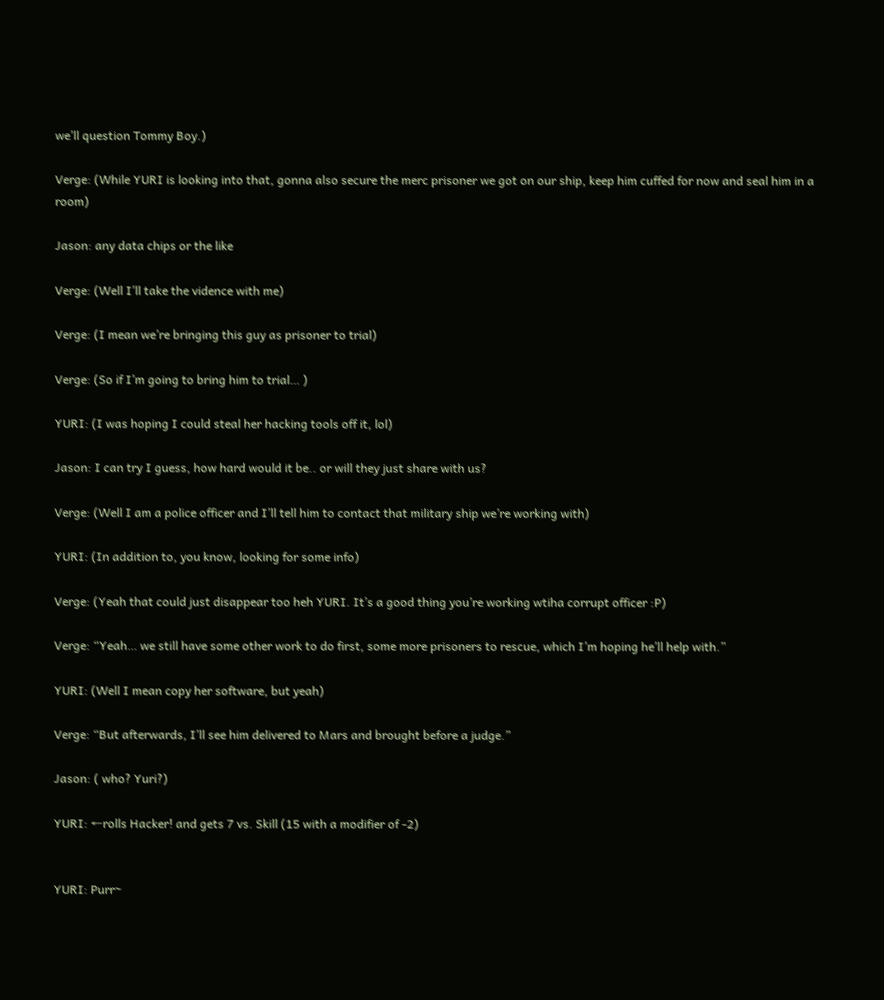we’ll question Tommy Boy.)

Verge: (While YURI is looking into that, gonna also secure the merc prisoner we got on our ship, keep him cuffed for now and seal him in a room)

Jason: any data chips or the like

Verge: (Well I’ll take the vidence with me)

Verge: (I mean we’re bringing this guy as prisoner to trial)

Verge: (So if I’m going to bring him to trial… )

YURI: (I was hoping I could steal her hacking tools off it, lol)

Jason: I can try I guess, how hard would it be.. or will they just share with us?

Verge: (Well I am a police officer and I’ll tell him to contact that military ship we’re working with)

YURI: (In addition to, you know, looking for some info)

Verge: (Yeah that could just disappear too heh YURI. It’s a good thing you’re working wtiha corrupt officer :P)

Verge: “Yeah… we still have some other work to do first, some more prisoners to rescue, which I’m hoping he’ll help with.”

YURI: (Well I mean copy her software, but yeah)

Verge: “But afterwards, I’ll see him delivered to Mars and brought before a judge.”

Jason: ( who? Yuri?)

YURI: ←rolls Hacker! and gets 7 vs. Skill (15 with a modifier of -2)


YURI: Purr~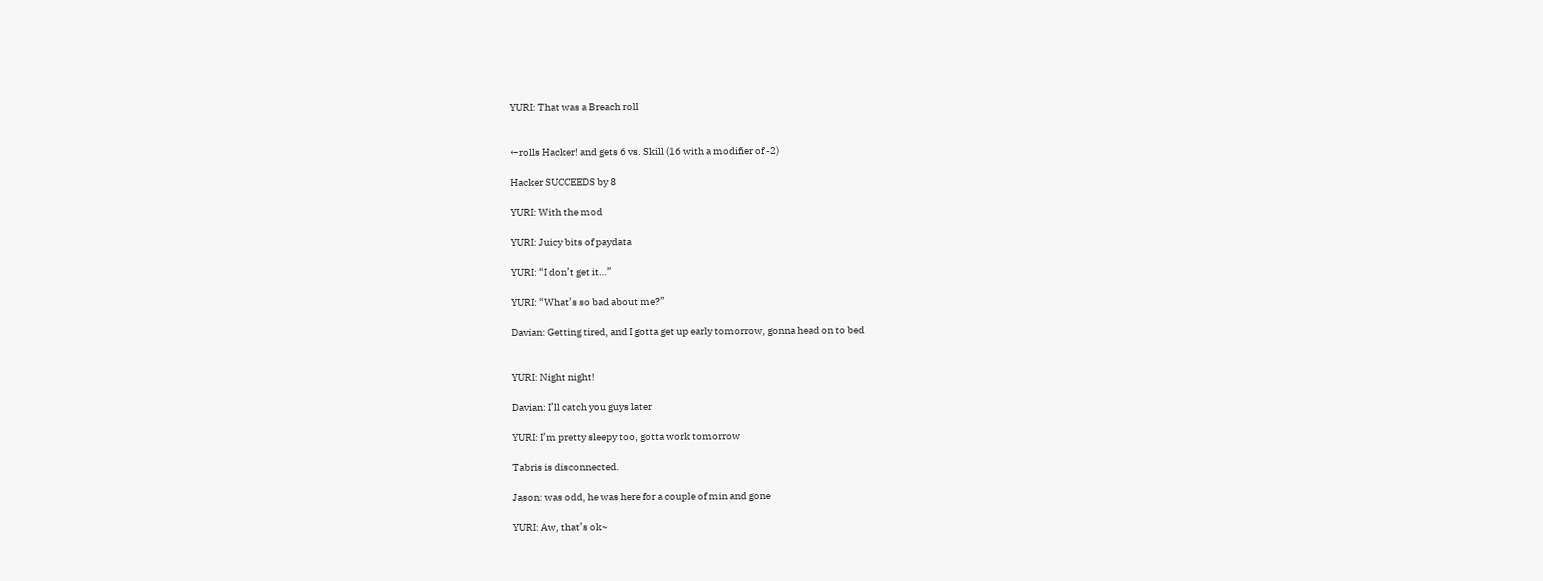YURI: That was a Breach roll


←rolls Hacker! and gets 6 vs. Skill (16 with a modifier of -2)

Hacker SUCCEEDS by 8

YURI: With the mod

YURI: Juicy bits of paydata

YURI: “I don’t get it…”

YURI: “What’s so bad about me?”

Davian: Getting tired, and I gotta get up early tomorrow, gonna head on to bed


YURI: Night night!

Davian: I’ll catch you guys later

YURI: I’m pretty sleepy too, gotta work tomorrow

Tabris is disconnected.

Jason: was odd, he was here for a couple of min and gone

YURI: Aw, that’s ok~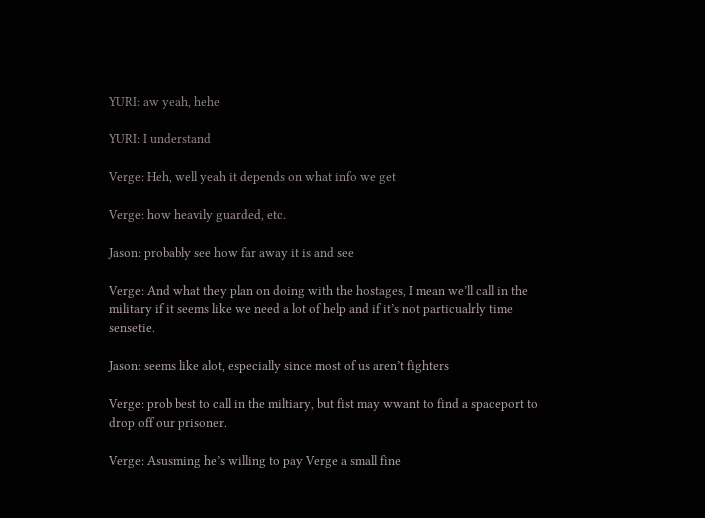YURI: aw yeah, hehe

YURI: I understand

Verge: Heh, well yeah it depends on what info we get

Verge: how heavily guarded, etc.

Jason: probably see how far away it is and see

Verge: And what they plan on doing with the hostages, I mean we’ll call in the military if it seems like we need a lot of help and if it’s not particualrly time sensetie.

Jason: seems like alot, especially since most of us aren’t fighters

Verge: prob best to call in the miltiary, but fist may wwant to find a spaceport to drop off our prisoner.

Verge: Asusming he’s willing to pay Verge a small fine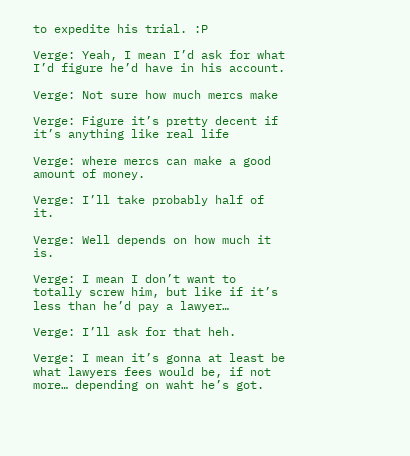to expedite his trial. :P

Verge: Yeah, I mean I’d ask for what I’d figure he’d have in his account.

Verge: Not sure how much mercs make

Verge: Figure it’s pretty decent if it’s anything like real life

Verge: where mercs can make a good amount of money.

Verge: I’ll take probably half of it.

Verge: Well depends on how much it is.

Verge: I mean I don’t want to totally screw him, but like if it’s less than he’d pay a lawyer…

Verge: I’ll ask for that heh.

Verge: I mean it’s gonna at least be what lawyers fees would be, if not more… depending on waht he’s got.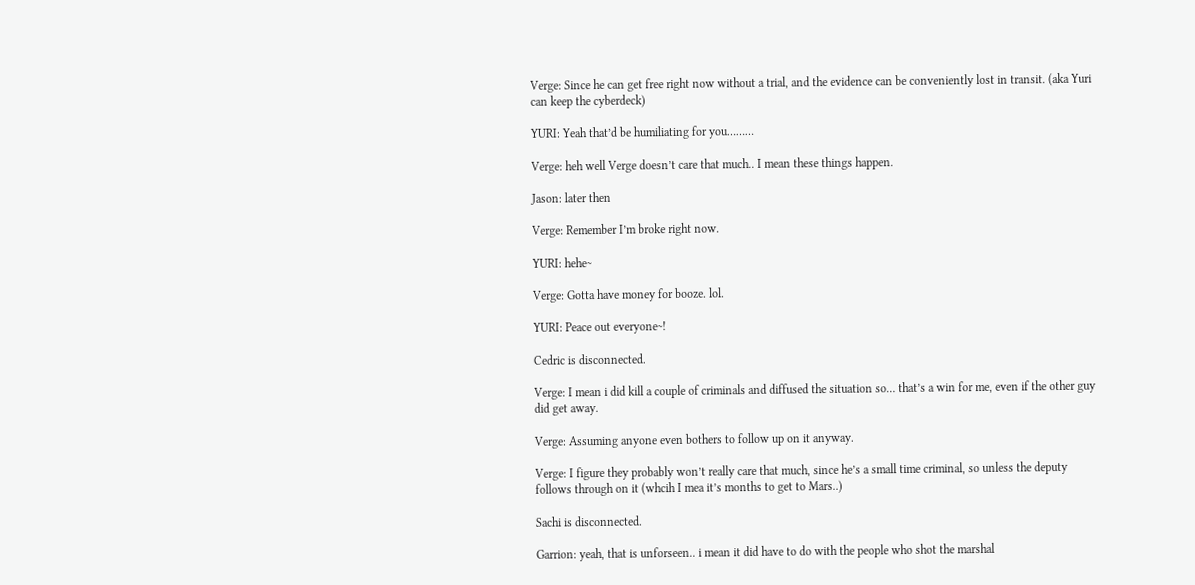Verge: Since he can get free right now without a trial, and the evidence can be conveniently lost in transit. (aka Yuri can keep the cyberdeck)

YURI: Yeah that’d be humiliating for you………

Verge: heh well Verge doesn’t care that much.. I mean these things happen.

Jason: later then

Verge: Remember I’m broke right now.

YURI: hehe~

Verge: Gotta have money for booze. lol.

YURI: Peace out everyone~!

Cedric is disconnected.

Verge: I mean i did kill a couple of criminals and diffused the situation so… that’s a win for me, even if the other guy did get away.

Verge: Assuming anyone even bothers to follow up on it anyway.

Verge: I figure they probably won’t really care that much, since he’s a small time criminal, so unless the deputy follows through on it (whcih I mea it’s months to get to Mars..)

Sachi is disconnected.

Garrion: yeah, that is unforseen.. i mean it did have to do with the people who shot the marshal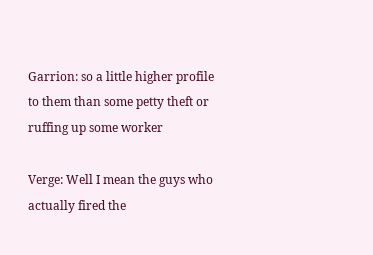Garrion: so a little higher profile to them than some petty theft or ruffing up some worker

Verge: Well I mean the guys who actually fired the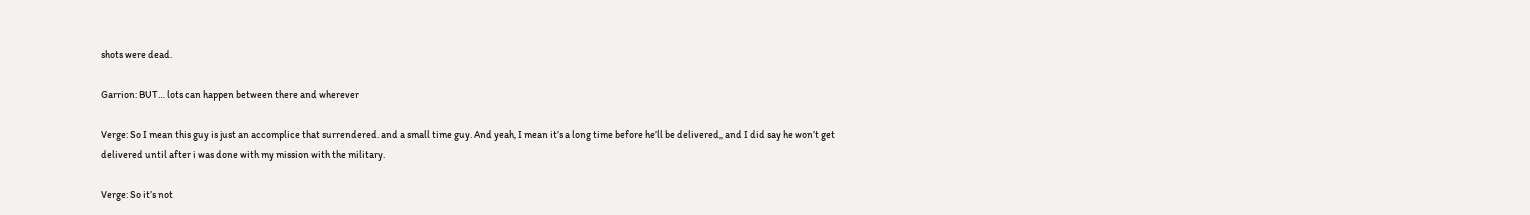shots were dead.

Garrion: BUT… lots can happen between there and wherever

Verge: So I mean this guy is just an accomplice that surrendered. and a small time guy. And yeah, I mean it’s a long time before he’ll be delivered,, and I did say he won’t get delivered until after i was done with my mission with the military.

Verge: So it’s not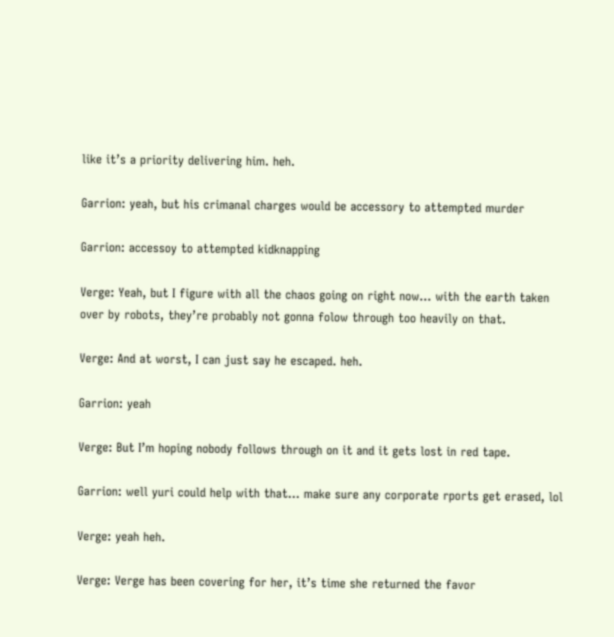like it’s a priority delivering him. heh.

Garrion: yeah, but his crimanal charges would be accessory to attempted murder

Garrion: accessoy to attempted kidknapping

Verge: Yeah, but I figure with all the chaos going on right now… with the earth taken over by robots, they’re probably not gonna folow through too heavily on that.

Verge: And at worst, I can just say he escaped. heh.

Garrion: yeah

Verge: But I’m hoping nobody follows through on it and it gets lost in red tape.

Garrion: well yuri could help with that… make sure any corporate rports get erased, lol

Verge: yeah heh.

Verge: Verge has been covering for her, it’s time she returned the favor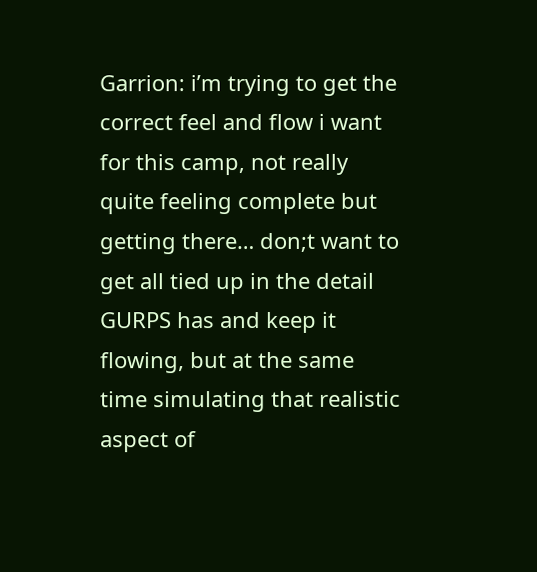Garrion: i’m trying to get the correct feel and flow i want for this camp, not really quite feeling complete but getting there… don;t want to get all tied up in the detail GURPS has and keep it flowing, but at the same time simulating that realistic aspect of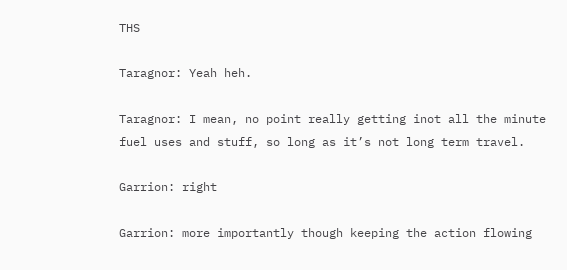THS

Taragnor: Yeah heh.

Taragnor: I mean, no point really getting inot all the minute fuel uses and stuff, so long as it’s not long term travel.

Garrion: right

Garrion: more importantly though keeping the action flowing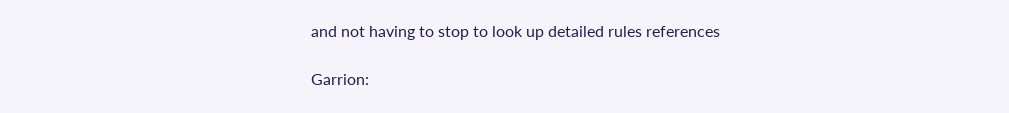and not having to stop to look up detailed rules references

Garrion: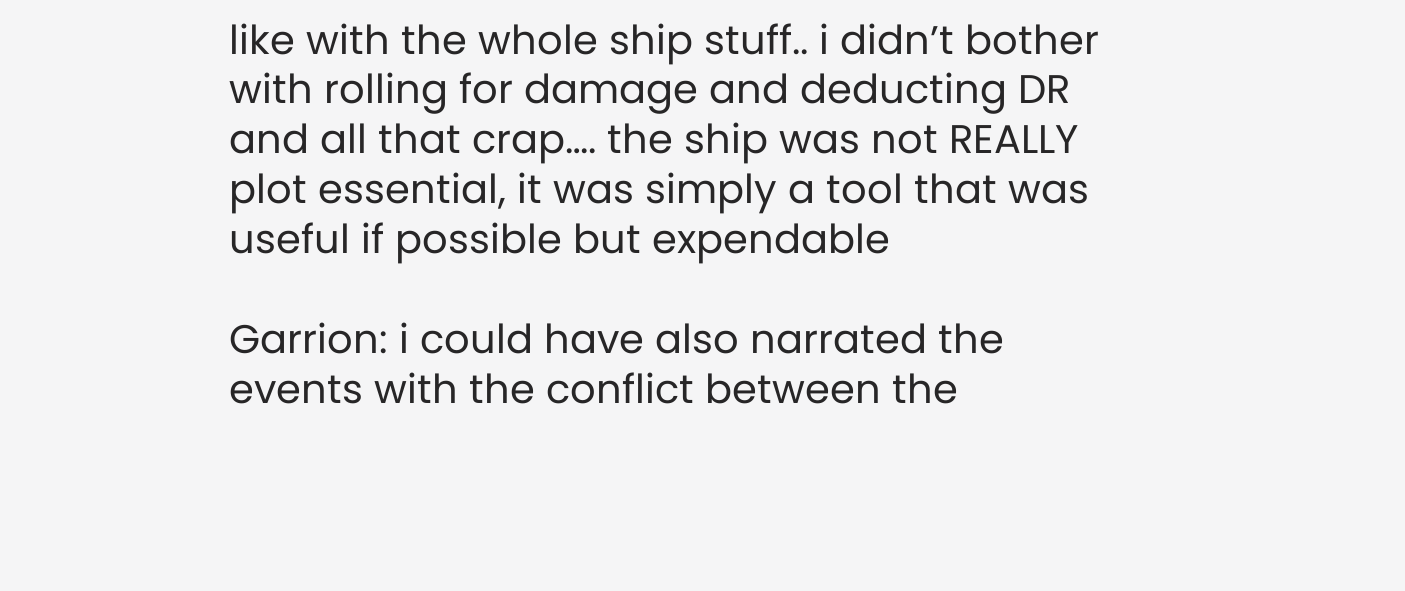like with the whole ship stuff.. i didn’t bother with rolling for damage and deducting DR and all that crap…. the ship was not REALLY plot essential, it was simply a tool that was useful if possible but expendable

Garrion: i could have also narrated the events with the conflict between the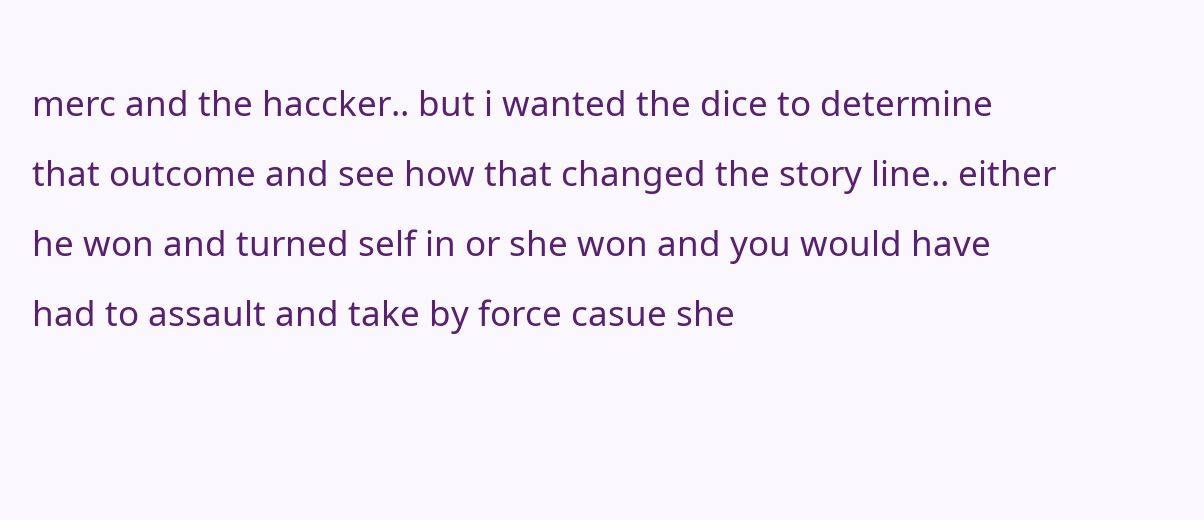merc and the haccker.. but i wanted the dice to determine that outcome and see how that changed the story line.. either he won and turned self in or she won and you would have had to assault and take by force casue she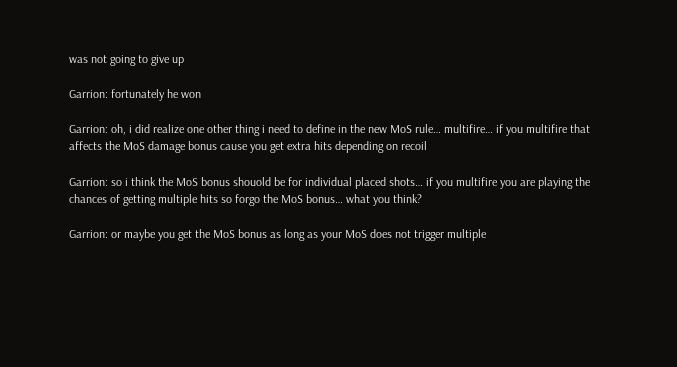was not going to give up

Garrion: fortunately he won

Garrion: oh, i did realize one other thing i need to define in the new MoS rule… multifire… if you multifire that affects the MoS damage bonus cause you get extra hits depending on recoil

Garrion: so i think the MoS bonus shouold be for individual placed shots… if you multifire you are playing the chances of getting multiple hits so forgo the MoS bonus… what you think?

Garrion: or maybe you get the MoS bonus as long as your MoS does not trigger multiple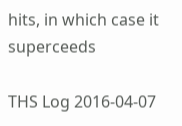hits, in which case it superceeds

THS Log 2016-04-07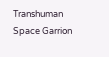Transhuman Space Garrion